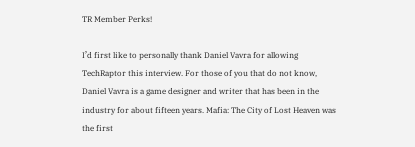TR Member Perks!

I’d first like to personally thank Daniel Vavra for allowing TechRaptor this interview. For those of you that do not know, Daniel Vavra is a game designer and writer that has been in the industry for about fifteen years. Mafia: The City of Lost Heaven was the first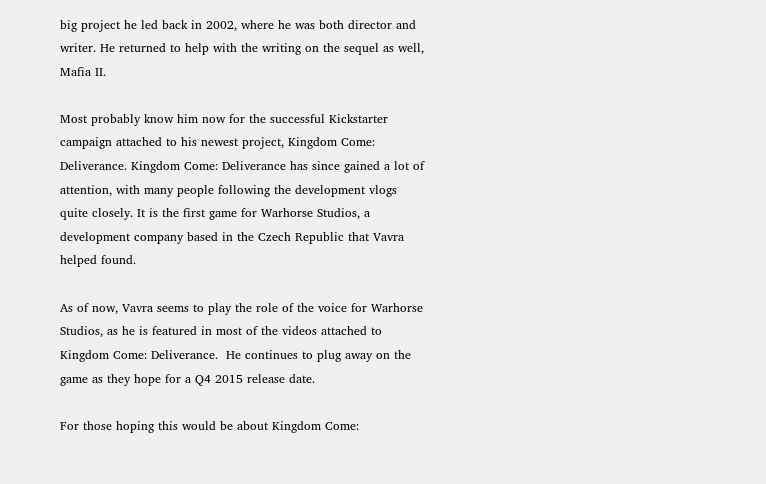big project he led back in 2002, where he was both director and writer. He returned to help with the writing on the sequel as well, Mafia II.

Most probably know him now for the successful Kickstarter campaign attached to his newest project, Kingdom Come: Deliverance. Kingdom Come: Deliverance has since gained a lot of attention, with many people following the development vlogs quite closely. It is the first game for Warhorse Studios, a development company based in the Czech Republic that Vavra helped found.

As of now, Vavra seems to play the role of the voice for Warhorse Studios, as he is featured in most of the videos attached to Kingdom Come: Deliverance.  He continues to plug away on the game as they hope for a Q4 2015 release date.

For those hoping this would be about Kingdom Come: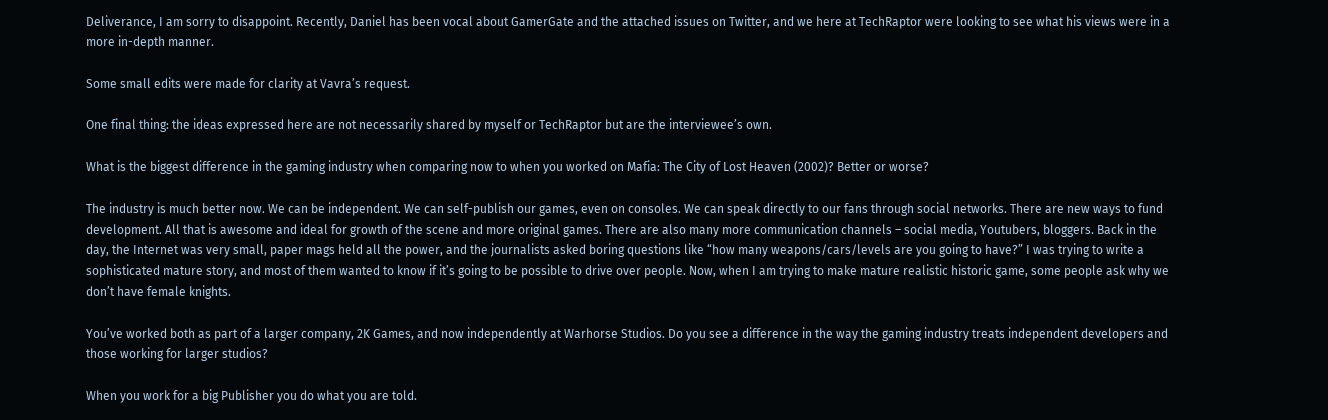Deliverance, I am sorry to disappoint. Recently, Daniel has been vocal about GamerGate and the attached issues on Twitter, and we here at TechRaptor were looking to see what his views were in a more in-depth manner.

Some small edits were made for clarity at Vavra’s request.

One final thing: the ideas expressed here are not necessarily shared by myself or TechRaptor but are the interviewee’s own.

What is the biggest difference in the gaming industry when comparing now to when you worked on Mafia: The City of Lost Heaven (2002)? Better or worse?

The industry is much better now. We can be independent. We can self-publish our games, even on consoles. We can speak directly to our fans through social networks. There are new ways to fund development. All that is awesome and ideal for growth of the scene and more original games. There are also many more communication channels – social media, Youtubers, bloggers. Back in the day, the Internet was very small, paper mags held all the power, and the journalists asked boring questions like “how many weapons/cars/levels are you going to have?” I was trying to write a sophisticated mature story, and most of them wanted to know if it’s going to be possible to drive over people. Now, when I am trying to make mature realistic historic game, some people ask why we don’t have female knights.

You’ve worked both as part of a larger company, 2K Games, and now independently at Warhorse Studios. Do you see a difference in the way the gaming industry treats independent developers and those working for larger studios?

When you work for a big Publisher you do what you are told.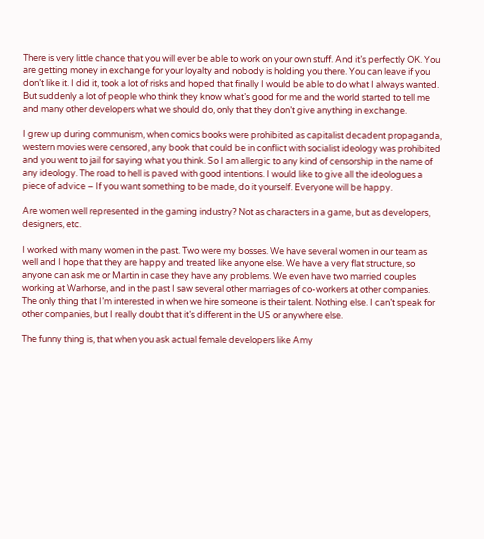There is very little chance that you will ever be able to work on your own stuff. And it’s perfectly OK. You are getting money in exchange for your loyalty and nobody is holding you there. You can leave if you don’t like it. I did it, took a lot of risks and hoped that finally I would be able to do what I always wanted. But suddenly a lot of people who think they know what’s good for me and the world started to tell me and many other developers what we should do, only that they don’t give anything in exchange.

I grew up during communism, when comics books were prohibited as capitalist decadent propaganda, western movies were censored, any book that could be in conflict with socialist ideology was prohibited and you went to jail for saying what you think. So I am allergic to any kind of censorship in the name of any ideology. The road to hell is paved with good intentions. I would like to give all the ideologues a piece of advice – If you want something to be made, do it yourself. Everyone will be happy.

Are women well represented in the gaming industry? Not as characters in a game, but as developers, designers, etc.

I worked with many women in the past. Two were my bosses. We have several women in our team as well and I hope that they are happy and treated like anyone else. We have a very flat structure, so anyone can ask me or Martin in case they have any problems. We even have two married couples working at Warhorse, and in the past I saw several other marriages of co-workers at other companies. The only thing that I’m interested in when we hire someone is their talent. Nothing else. I can’t speak for other companies, but I really doubt that it’s different in the US or anywhere else.

The funny thing is, that when you ask actual female developers like Amy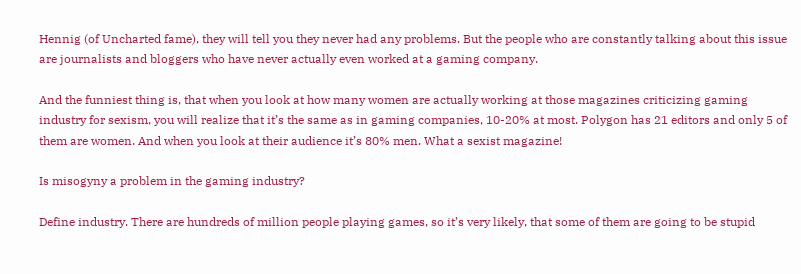Hennig (of Uncharted fame), they will tell you they never had any problems. But the people who are constantly talking about this issue are journalists and bloggers who have never actually even worked at a gaming company.

And the funniest thing is, that when you look at how many women are actually working at those magazines criticizing gaming industry for sexism, you will realize that it’s the same as in gaming companies, 10-20% at most. Polygon has 21 editors and only 5 of them are women. And when you look at their audience it’s 80% men. What a sexist magazine!

Is misogyny a problem in the gaming industry?

Define industry. There are hundreds of million people playing games, so it’s very likely, that some of them are going to be stupid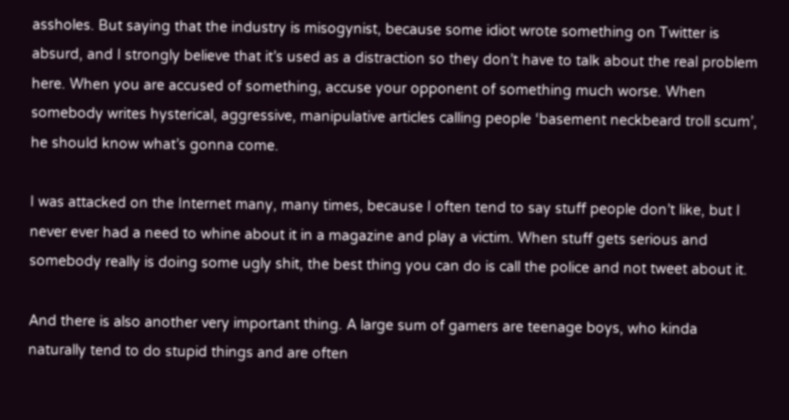assholes. But saying that the industry is misogynist, because some idiot wrote something on Twitter is absurd, and I strongly believe that it’s used as a distraction so they don’t have to talk about the real problem here. When you are accused of something, accuse your opponent of something much worse. When somebody writes hysterical, aggressive, manipulative articles calling people ‘basement neckbeard troll scum’, he should know what’s gonna come.

I was attacked on the Internet many, many times, because I often tend to say stuff people don’t like, but I never ever had a need to whine about it in a magazine and play a victim. When stuff gets serious and somebody really is doing some ugly shit, the best thing you can do is call the police and not tweet about it.

And there is also another very important thing. A large sum of gamers are teenage boys, who kinda naturally tend to do stupid things and are often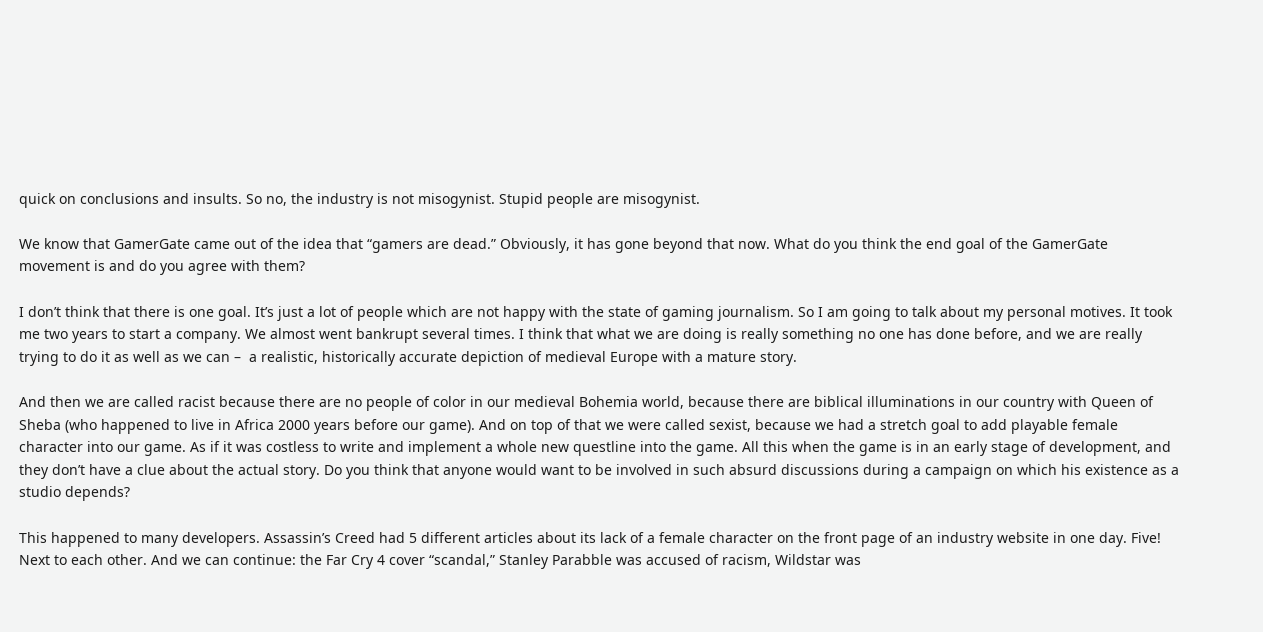quick on conclusions and insults. So no, the industry is not misogynist. Stupid people are misogynist.

We know that GamerGate came out of the idea that “gamers are dead.” Obviously, it has gone beyond that now. What do you think the end goal of the GamerGate movement is and do you agree with them?

I don’t think that there is one goal. It’s just a lot of people which are not happy with the state of gaming journalism. So I am going to talk about my personal motives. It took me two years to start a company. We almost went bankrupt several times. I think that what we are doing is really something no one has done before, and we are really trying to do it as well as we can –  a realistic, historically accurate depiction of medieval Europe with a mature story.

And then we are called racist because there are no people of color in our medieval Bohemia world, because there are biblical illuminations in our country with Queen of Sheba (who happened to live in Africa 2000 years before our game). And on top of that we were called sexist, because we had a stretch goal to add playable female character into our game. As if it was costless to write and implement a whole new questline into the game. All this when the game is in an early stage of development, and they don’t have a clue about the actual story. Do you think that anyone would want to be involved in such absurd discussions during a campaign on which his existence as a studio depends?

This happened to many developers. Assassin’s Creed had 5 different articles about its lack of a female character on the front page of an industry website in one day. Five! Next to each other. And we can continue: the Far Cry 4 cover “scandal,” Stanley Parabble was accused of racism, Wildstar was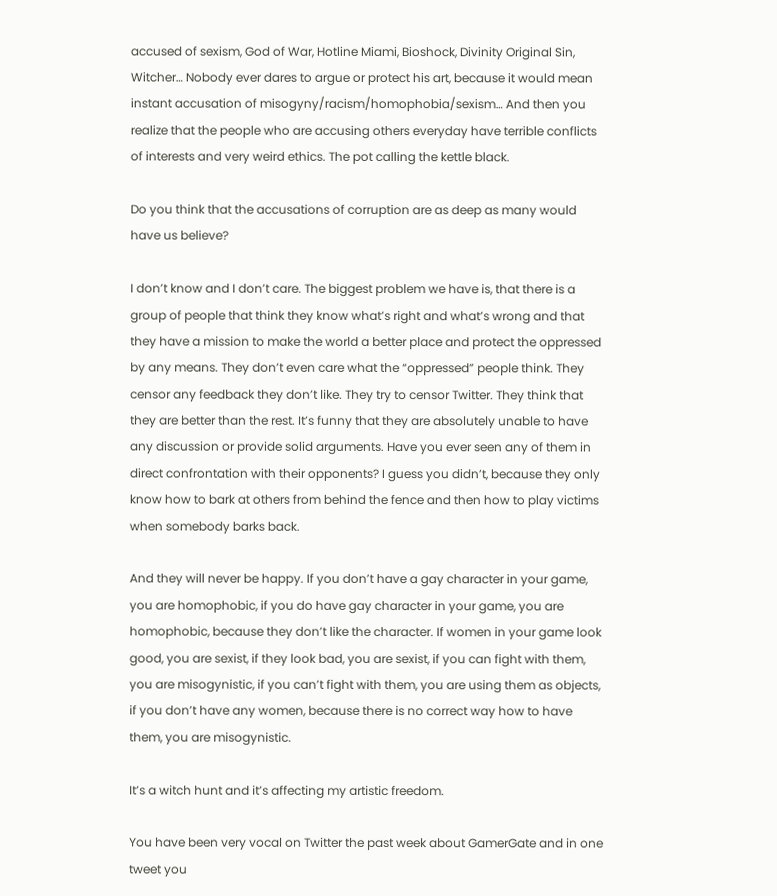accused of sexism, God of War, Hotline Miami, Bioshock, Divinity Original Sin, Witcher… Nobody ever dares to argue or protect his art, because it would mean instant accusation of misogyny/racism/homophobia/sexism… And then you realize that the people who are accusing others everyday have terrible conflicts of interests and very weird ethics. The pot calling the kettle black.

Do you think that the accusations of corruption are as deep as many would have us believe?

I don’t know and I don’t care. The biggest problem we have is, that there is a group of people that think they know what’s right and what’s wrong and that they have a mission to make the world a better place and protect the oppressed by any means. They don’t even care what the “oppressed” people think. They censor any feedback they don’t like. They try to censor Twitter. They think that they are better than the rest. It’s funny that they are absolutely unable to have any discussion or provide solid arguments. Have you ever seen any of them in direct confrontation with their opponents? I guess you didn’t, because they only know how to bark at others from behind the fence and then how to play victims when somebody barks back.

And they will never be happy. If you don’t have a gay character in your game, you are homophobic, if you do have gay character in your game, you are homophobic, because they don’t like the character. If women in your game look good, you are sexist, if they look bad, you are sexist, if you can fight with them, you are misogynistic, if you can’t fight with them, you are using them as objects, if you don’t have any women, because there is no correct way how to have them, you are misogynistic.

It’s a witch hunt and it’s affecting my artistic freedom.

You have been very vocal on Twitter the past week about GamerGate and in one tweet you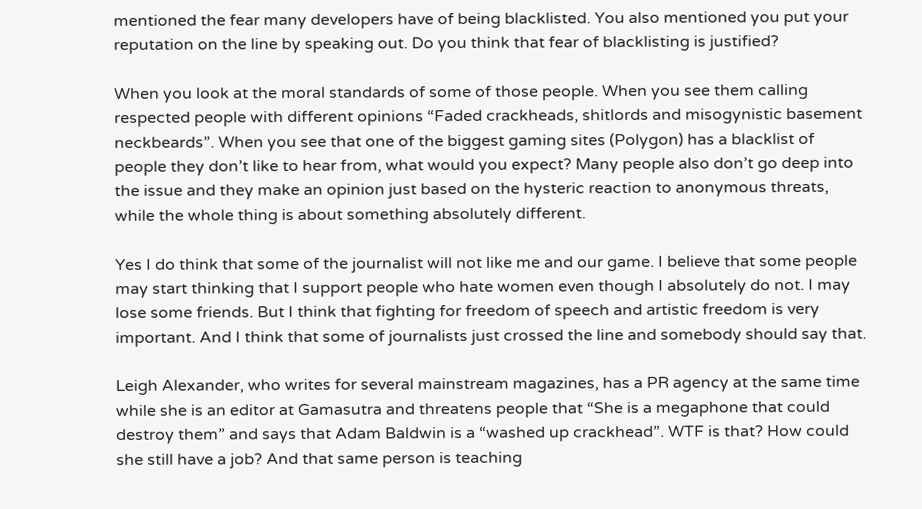mentioned the fear many developers have of being blacklisted. You also mentioned you put your reputation on the line by speaking out. Do you think that fear of blacklisting is justified?

When you look at the moral standards of some of those people. When you see them calling respected people with different opinions “Faded crackheads, shitlords and misogynistic basement neckbeards”. When you see that one of the biggest gaming sites (Polygon) has a blacklist of people they don’t like to hear from, what would you expect? Many people also don’t go deep into the issue and they make an opinion just based on the hysteric reaction to anonymous threats, while the whole thing is about something absolutely different.

Yes I do think that some of the journalist will not like me and our game. I believe that some people may start thinking that I support people who hate women even though I absolutely do not. I may lose some friends. But I think that fighting for freedom of speech and artistic freedom is very important. And I think that some of journalists just crossed the line and somebody should say that.

Leigh Alexander, who writes for several mainstream magazines, has a PR agency at the same time while she is an editor at Gamasutra and threatens people that “She is a megaphone that could destroy them” and says that Adam Baldwin is a “washed up crackhead”. WTF is that? How could she still have a job? And that same person is teaching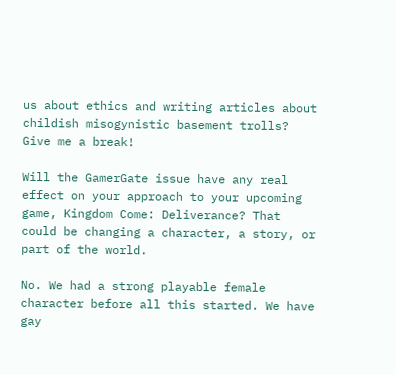us about ethics and writing articles about childish misogynistic basement trolls? Give me a break!

Will the GamerGate issue have any real effect on your approach to your upcoming game, Kingdom Come: Deliverance? That could be changing a character, a story, or part of the world.

No. We had a strong playable female character before all this started. We have gay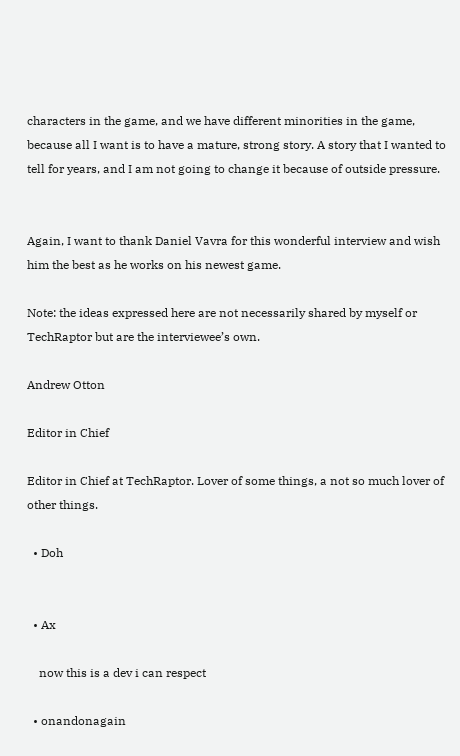characters in the game, and we have different minorities in the game, because all I want is to have a mature, strong story. A story that I wanted to tell for years, and I am not going to change it because of outside pressure.


Again, I want to thank Daniel Vavra for this wonderful interview and wish him the best as he works on his newest game.

Note: the ideas expressed here are not necessarily shared by myself or TechRaptor but are the interviewee’s own.

Andrew Otton

Editor in Chief

Editor in Chief at TechRaptor. Lover of some things, a not so much lover of other things.

  • Doh


  • Ax

    now this is a dev i can respect

  • onandonagain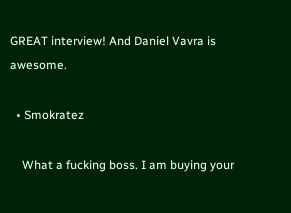GREAT interview! And Daniel Vavra is awesome.

  • Smokratez

    What a fucking boss. I am buying your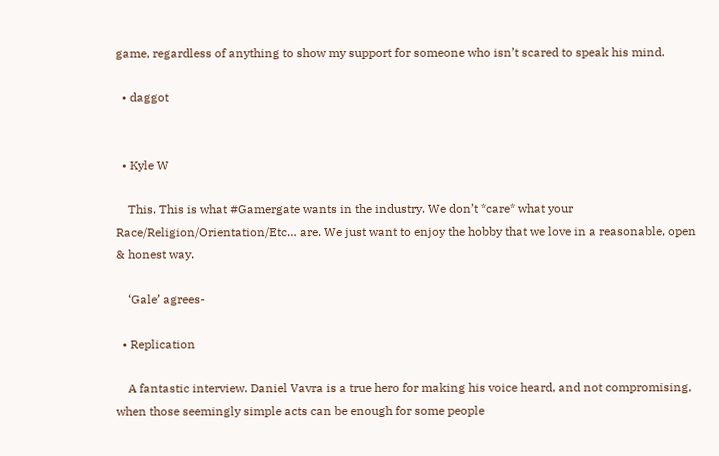game, regardless of anything to show my support for someone who isn’t scared to speak his mind.

  • daggot


  • Kyle W

    This. This is what #Gamergate wants in the industry. We don’t *care* what your Race/Religion/Orientation/Etc… are. We just want to enjoy the hobby that we love in a reasonable, open & honest way.

    ‘Gale’ agrees-

  • Replication

    A fantastic interview. Daniel Vavra is a true hero for making his voice heard, and not compromising, when those seemingly simple acts can be enough for some people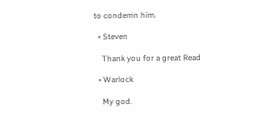to condemn him.

  • Steven

    Thank you for a great Read

  • Warlock

    My god.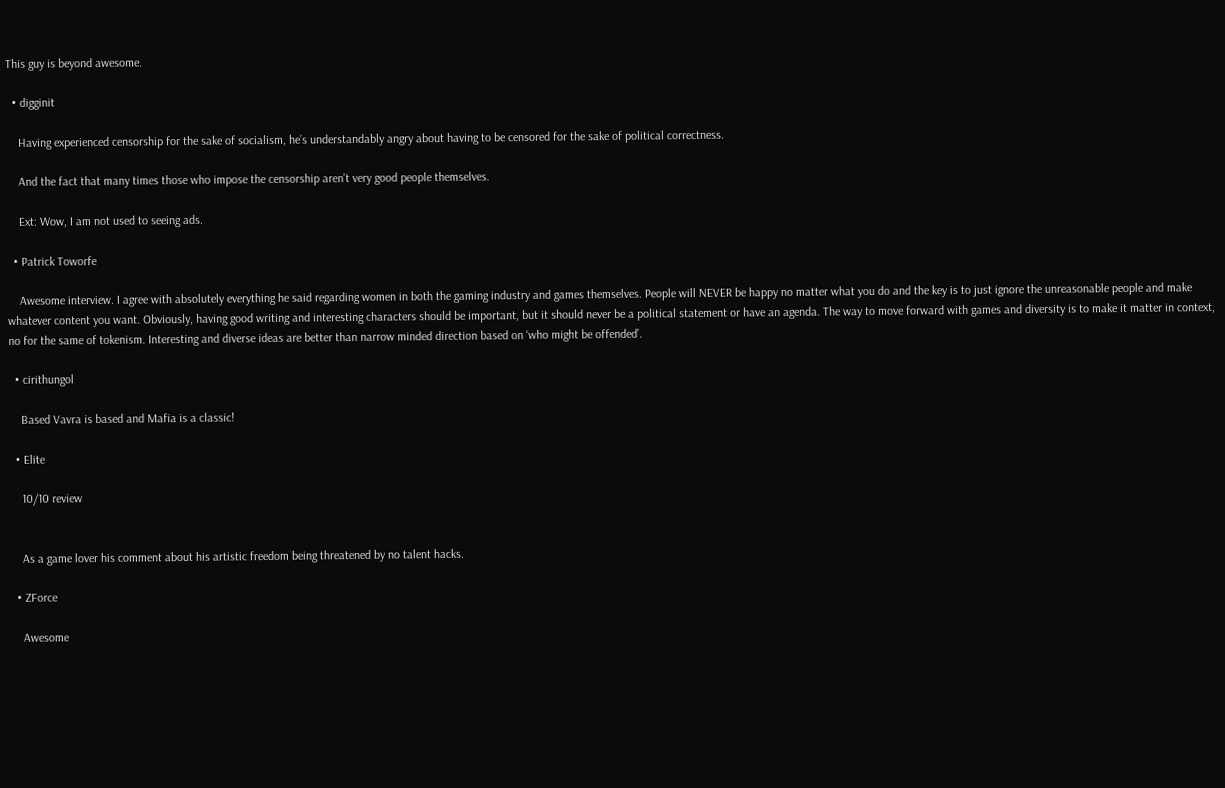This guy is beyond awesome.

  • digginit

    Having experienced censorship for the sake of socialism, he’s understandably angry about having to be censored for the sake of political correctness.

    And the fact that many times those who impose the censorship aren’t very good people themselves.

    Ext: Wow, I am not used to seeing ads.

  • Patrick Toworfe

    Awesome interview. I agree with absolutely everything he said regarding women in both the gaming industry and games themselves. People will NEVER be happy no matter what you do and the key is to just ignore the unreasonable people and make whatever content you want. Obviously, having good writing and interesting characters should be important, but it should never be a political statement or have an agenda. The way to move forward with games and diversity is to make it matter in context, no for the same of tokenism. Interesting and diverse ideas are better than narrow minded direction based on ‘who might be offended’.

  • cirithungol

    Based Vavra is based and Mafia is a classic!

  • Elite

    10/10 review


    As a game lover his comment about his artistic freedom being threatened by no talent hacks.

  • ZForce

    Awesome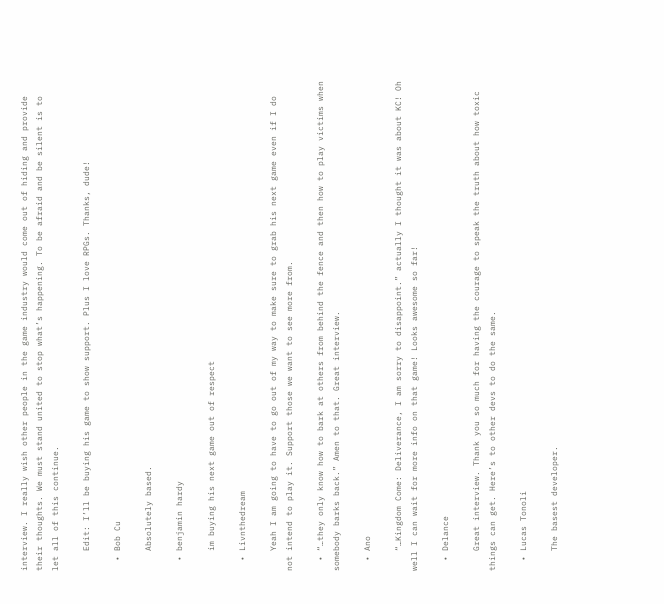interview. I really wish other people in the game industry would come out of hiding and provide their thoughts. We must stand united to stop what’s happening. To be afraid and be silent is to let all of this continue.

    Edit: I’ll be buying his game to show support. Plus I love RPGs. Thanks, dude!

  • Bob Cu

    Absolutely based.

  • benjamin hardy

    im buying his next game out of respect

  • Livnthedream

    Yeah I am going to have to go out of my way to make sure to grab his next game even if I do not intend to play it. Support those we want to see more from.

  • “…they only know how to bark at others from behind the fence and then how to play victims when somebody barks back.” Amen to that. Great interview.

  • Ano

    “…Kingdom Come: Deliverance, I am sorry to disappoint.” actually I thought it was about KC! Oh well I can wait for more info on that game! Looks awesome so far!

  • Delance

    Great interview. Thank you so much for having the courage to speak the truth about how toxic things can get. Here’s to other devs to do the same.

  • Lucas Tonoli

    The basest developer.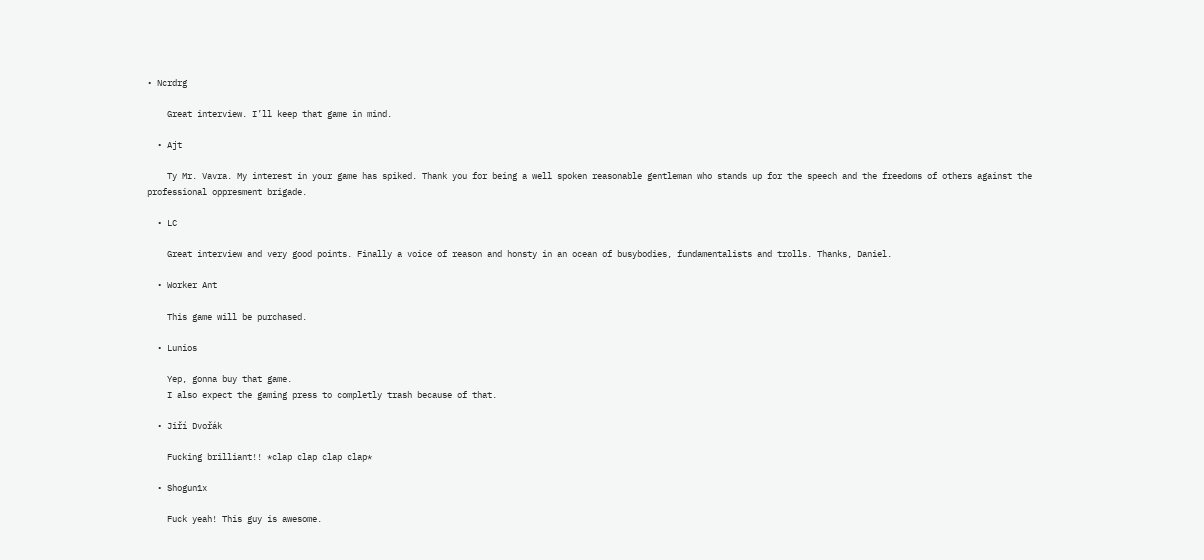• Ncrdrg

    Great interview. I’ll keep that game in mind.

  • Ajt

    Ty Mr. Vavra. My interest in your game has spiked. Thank you for being a well spoken reasonable gentleman who stands up for the speech and the freedoms of others against the professional oppresment brigade.

  • LC

    Great interview and very good points. Finally a voice of reason and honsty in an ocean of busybodies, fundamentalists and trolls. Thanks, Daniel.

  • Worker Ant

    This game will be purchased.

  • Lunios

    Yep, gonna buy that game.
    I also expect the gaming press to completly trash because of that.

  • Jiří Dvořák

    Fucking brilliant!! *clap clap clap clap*

  • Shogun1x

    Fuck yeah! This guy is awesome.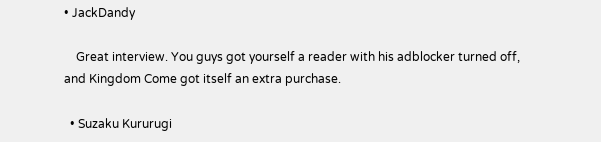• JackDandy

    Great interview. You guys got yourself a reader with his adblocker turned off, and Kingdom Come got itself an extra purchase.

  • Suzaku Kururugi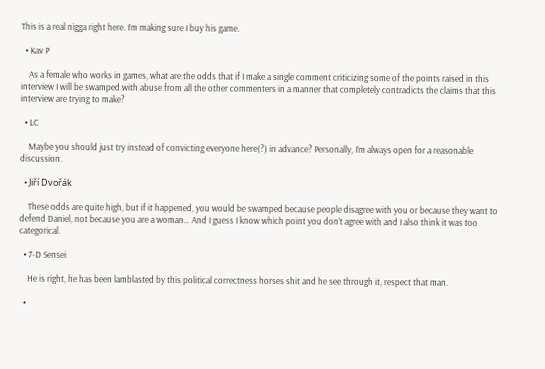This is a real nigga right here. I’m making sure I buy his game.

  • Kav P

    As a female who works in games, what are the odds that if I make a single comment criticizing some of the points raised in this interview I will be swamped with abuse from all the other commenters in a manner that completely contradicts the claims that this interview are trying to make?

  • LC

    Maybe you should just try instead of convicting everyone here(?) in advance? Personally, I’m always open for a reasonable discussion.

  • Jiří Dvořák

    These odds are quite high, but if it happened, you would be swamped because people disagree with you or because they want to defend Daniel, not because you are a woman… And I guess I know which point you don’t agree with and I also think it was too categorical.

  • 7-D Sensei

    He is right, he has been lamblasted by this political correctness horses shit and he see through it, respect that man.

  •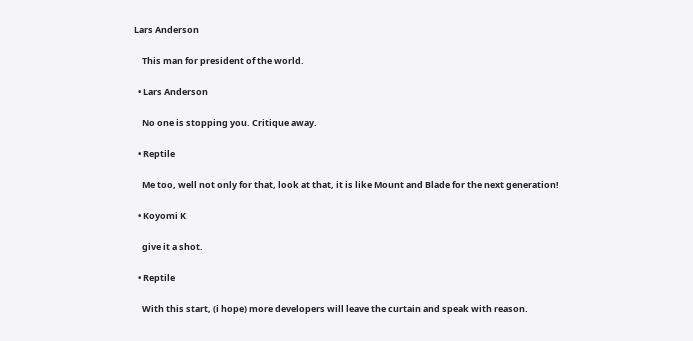Lars Anderson

    This man for president of the world.

  • Lars Anderson

    No one is stopping you. Critique away.

  • Reptile

    Me too, well not only for that, look at that, it is like Mount and Blade for the next generation!

  • Koyomi K

    give it a shot.

  • Reptile

    With this start, (i hope) more developers will leave the curtain and speak with reason.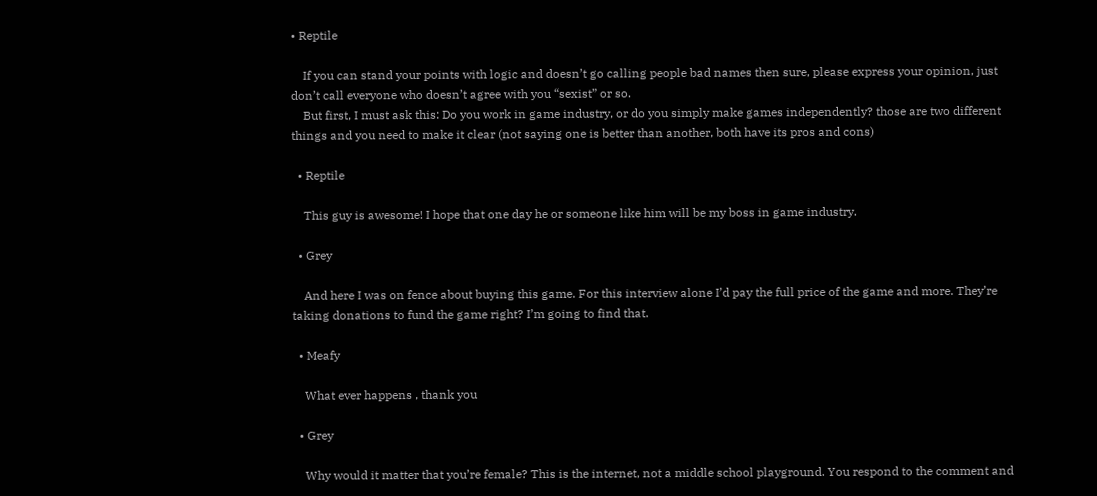• Reptile

    If you can stand your points with logic and doesn’t go calling people bad names then sure, please express your opinion, just don’t call everyone who doesn’t agree with you “sexist” or so.
    But first, I must ask this: Do you work in game industry, or do you simply make games independently? those are two different things and you need to make it clear (not saying one is better than another, both have its pros and cons)

  • Reptile

    This guy is awesome! I hope that one day he or someone like him will be my boss in game industry.

  • Grey

    And here I was on fence about buying this game. For this interview alone I’d pay the full price of the game and more. They’re taking donations to fund the game right? I’m going to find that.

  • Meafy

    What ever happens , thank you

  • Grey

    Why would it matter that you’re female? This is the internet, not a middle school playground. You respond to the comment and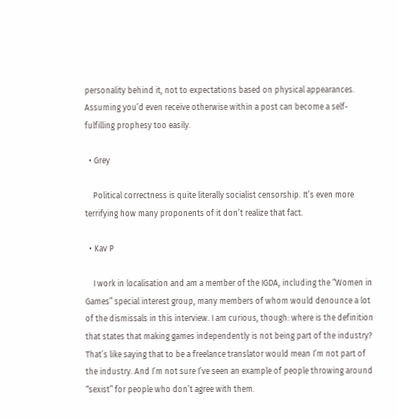personality behind it, not to expectations based on physical appearances. Assuming you’d even receive otherwise within a post can become a self-fulfilling prophesy too easily.

  • Grey

    Political correctness is quite literally socialist censorship. It’s even more terrifying how many proponents of it don’t realize that fact.

  • Kav P

    I work in localisation and am a member of the IGDA, including the “Women in Games” special interest group, many members of whom would denounce a lot of the dismissals in this interview. I am curious, though: where is the definition that states that making games independently is not being part of the industry? That’s like saying that to be a freelance translator would mean I’m not part of the industry. And I’m not sure I’ve seen an example of people throwing around “sexist” for people who don’t agree with them.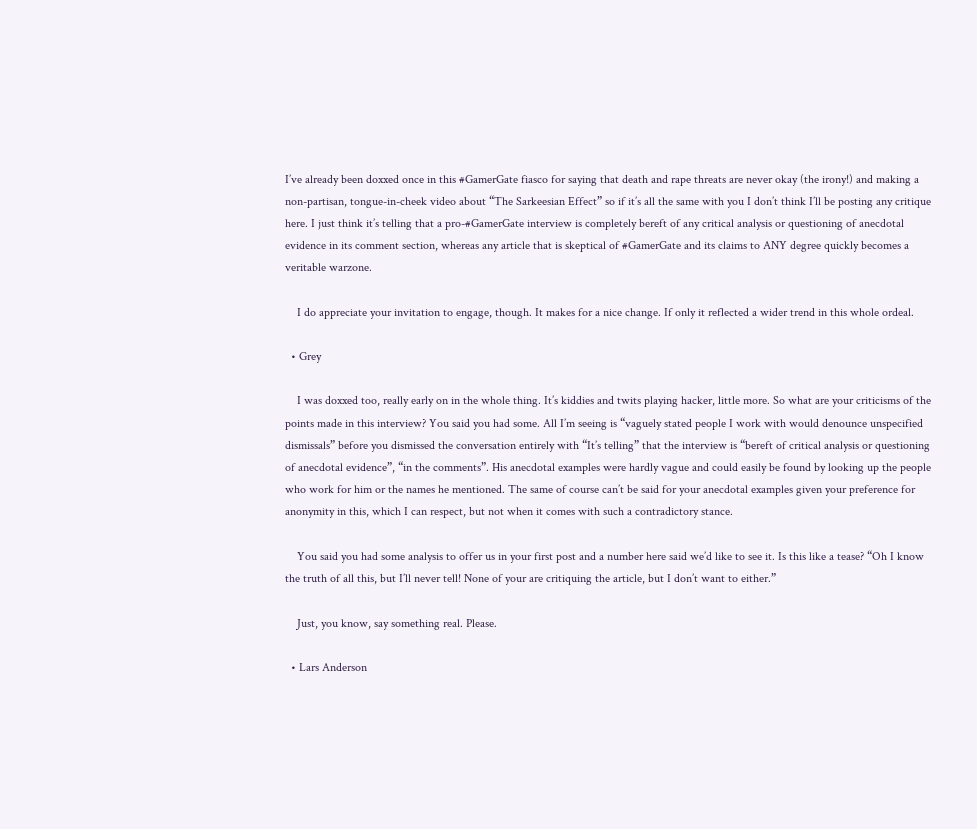I’ve already been doxxed once in this #GamerGate fiasco for saying that death and rape threats are never okay (the irony!) and making a non-partisan, tongue-in-cheek video about “The Sarkeesian Effect” so if it’s all the same with you I don’t think I’ll be posting any critique here. I just think it’s telling that a pro-#GamerGate interview is completely bereft of any critical analysis or questioning of anecdotal evidence in its comment section, whereas any article that is skeptical of #GamerGate and its claims to ANY degree quickly becomes a veritable warzone.

    I do appreciate your invitation to engage, though. It makes for a nice change. If only it reflected a wider trend in this whole ordeal.

  • Grey

    I was doxxed too, really early on in the whole thing. It’s kiddies and twits playing hacker, little more. So what are your criticisms of the points made in this interview? You said you had some. All I’m seeing is “vaguely stated people I work with would denounce unspecified dismissals” before you dismissed the conversation entirely with “It’s telling” that the interview is “bereft of critical analysis or questioning of anecdotal evidence”, “in the comments”. His anecdotal examples were hardly vague and could easily be found by looking up the people who work for him or the names he mentioned. The same of course can’t be said for your anecdotal examples given your preference for anonymity in this, which I can respect, but not when it comes with such a contradictory stance.

    You said you had some analysis to offer us in your first post and a number here said we’d like to see it. Is this like a tease? “Oh I know the truth of all this, but I’ll never tell! None of your are critiquing the article, but I don’t want to either.”

    Just, you know, say something real. Please.

  • Lars Anderson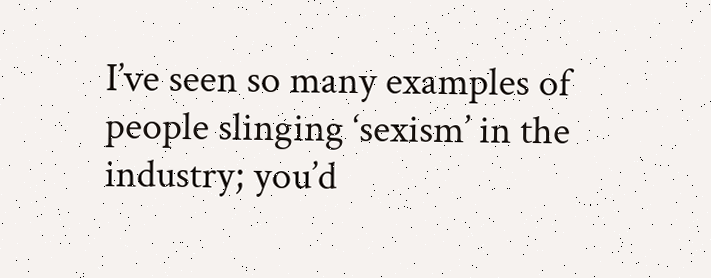I’ve seen so many examples of people slinging ‘sexism’ in the industry; you’d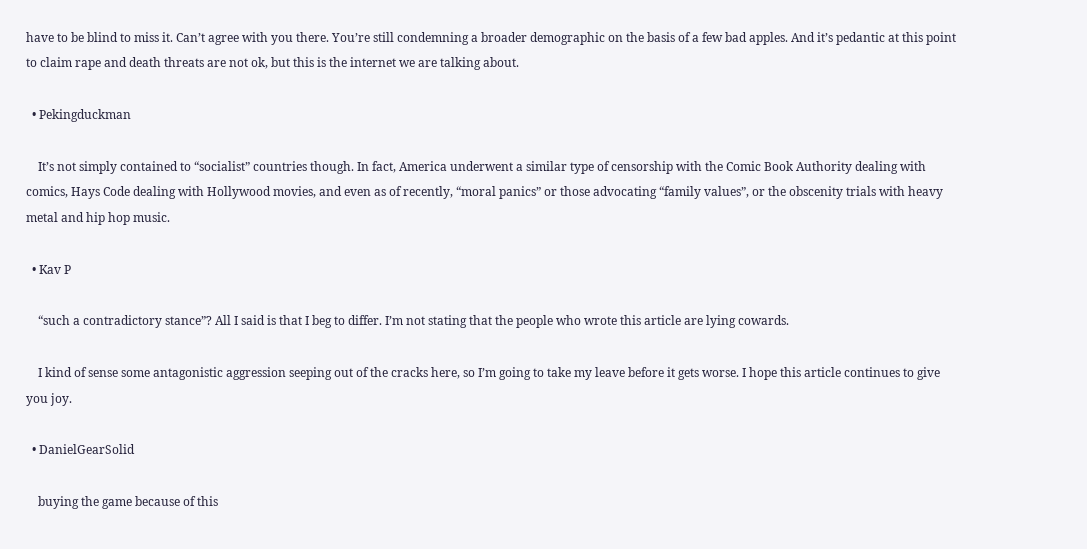have to be blind to miss it. Can’t agree with you there. You’re still condemning a broader demographic on the basis of a few bad apples. And it’s pedantic at this point to claim rape and death threats are not ok, but this is the internet we are talking about.

  • Pekingduckman

    It’s not simply contained to “socialist” countries though. In fact, America underwent a similar type of censorship with the Comic Book Authority dealing with comics, Hays Code dealing with Hollywood movies, and even as of recently, “moral panics” or those advocating “family values”, or the obscenity trials with heavy metal and hip hop music.

  • Kav P

    “such a contradictory stance”? All I said is that I beg to differ. I’m not stating that the people who wrote this article are lying cowards.

    I kind of sense some antagonistic aggression seeping out of the cracks here, so I’m going to take my leave before it gets worse. I hope this article continues to give you joy.

  • DanielGearSolid

    buying the game because of this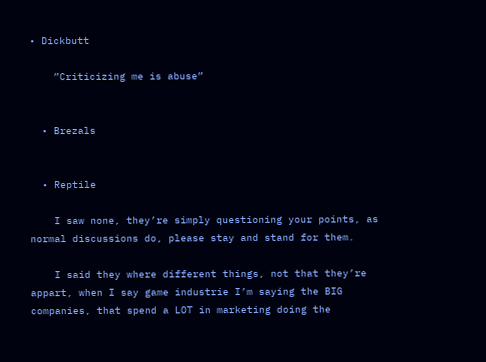• Dickbutt

    ”Criticizing me is abuse”


  • Brezals


  • Reptile

    I saw none, they’re simply questioning your points, as normal discussions do, please stay and stand for them.

    I said they where different things, not that they’re appart, when I say game industrie I’m saying the BIG companies, that spend a LOT in marketing doing the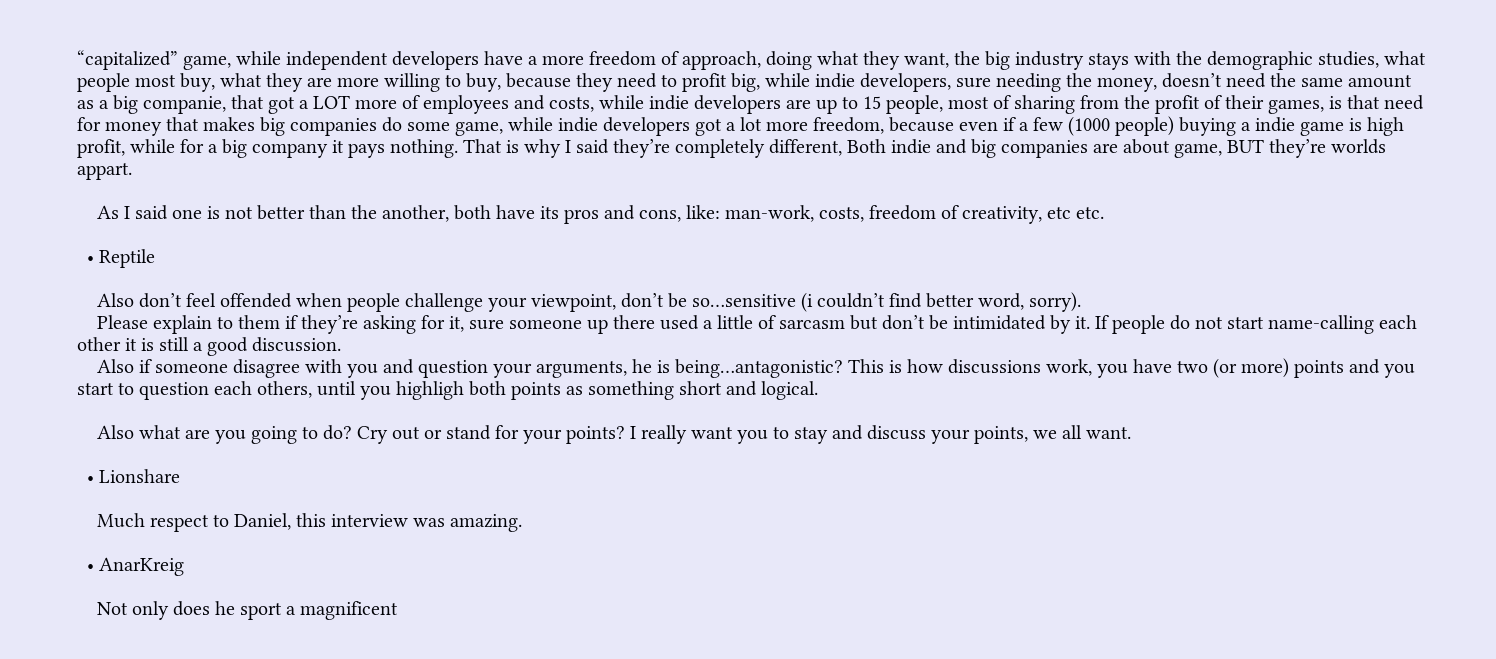“capitalized” game, while independent developers have a more freedom of approach, doing what they want, the big industry stays with the demographic studies, what people most buy, what they are more willing to buy, because they need to profit big, while indie developers, sure needing the money, doesn’t need the same amount as a big companie, that got a LOT more of employees and costs, while indie developers are up to 15 people, most of sharing from the profit of their games, is that need for money that makes big companies do some game, while indie developers got a lot more freedom, because even if a few (1000 people) buying a indie game is high profit, while for a big company it pays nothing. That is why I said they’re completely different, Both indie and big companies are about game, BUT they’re worlds appart.

    As I said one is not better than the another, both have its pros and cons, like: man-work, costs, freedom of creativity, etc etc.

  • Reptile

    Also don’t feel offended when people challenge your viewpoint, don’t be so…sensitive (i couldn’t find better word, sorry).
    Please explain to them if they’re asking for it, sure someone up there used a little of sarcasm but don’t be intimidated by it. If people do not start name-calling each other it is still a good discussion.
    Also if someone disagree with you and question your arguments, he is being…antagonistic? This is how discussions work, you have two (or more) points and you start to question each others, until you highligh both points as something short and logical.

    Also what are you going to do? Cry out or stand for your points? I really want you to stay and discuss your points, we all want.

  • Lionshare

    Much respect to Daniel, this interview was amazing.

  • AnarKreig

    Not only does he sport a magnificent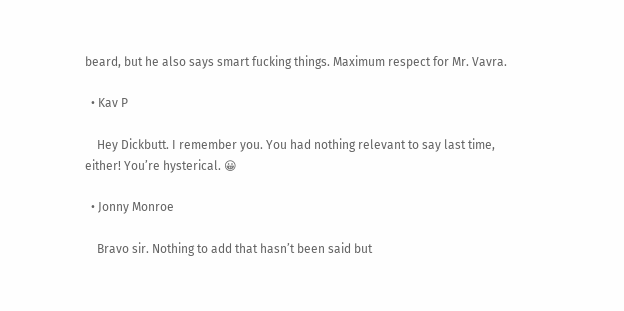beard, but he also says smart fucking things. Maximum respect for Mr. Vavra.

  • Kav P

    Hey Dickbutt. I remember you. You had nothing relevant to say last time, either! You’re hysterical. 😀

  • Jonny Monroe

    Bravo sir. Nothing to add that hasn’t been said but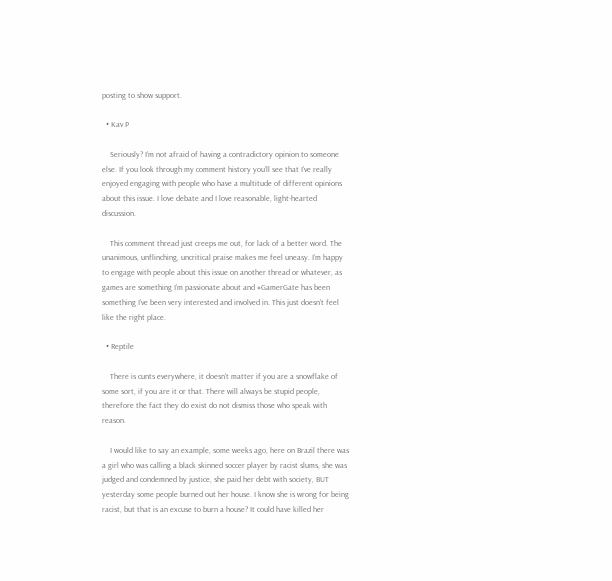posting to show support.

  • Kav P

    Seriously? I’m not afraid of having a contradictory opinion to someone else. If you look through my comment history you’ll see that I’ve really enjoyed engaging with people who have a multitude of different opinions about this issue. I love debate and I love reasonable, light-hearted discussion.

    This comment thread just creeps me out, for lack of a better word. The unanimous, unflinching, uncritical praise makes me feel uneasy. I’m happy to engage with people about this issue on another thread or whatever, as games are something I’m passionate about and #GamerGate has been something I’ve been very interested and involved in. This just doesn’t feel like the right place.

  • Reptile

    There is cunts everywhere, it doesn’t matter if you are a snowflake of some sort, if you are it or that. There will always be stupid people, therefore the fact they do exist do not dismiss those who speak with reason.

    I would like to say an example, some weeks ago, here on Brazil there was a girl who was calling a black skinned soccer player by racist slums, she was judged and condemned by justice, she paid her debt with society, BUT yesterday some people burned out her house. I know she is wrong for being racist, but that is an excuse to burn a house? It could have killed her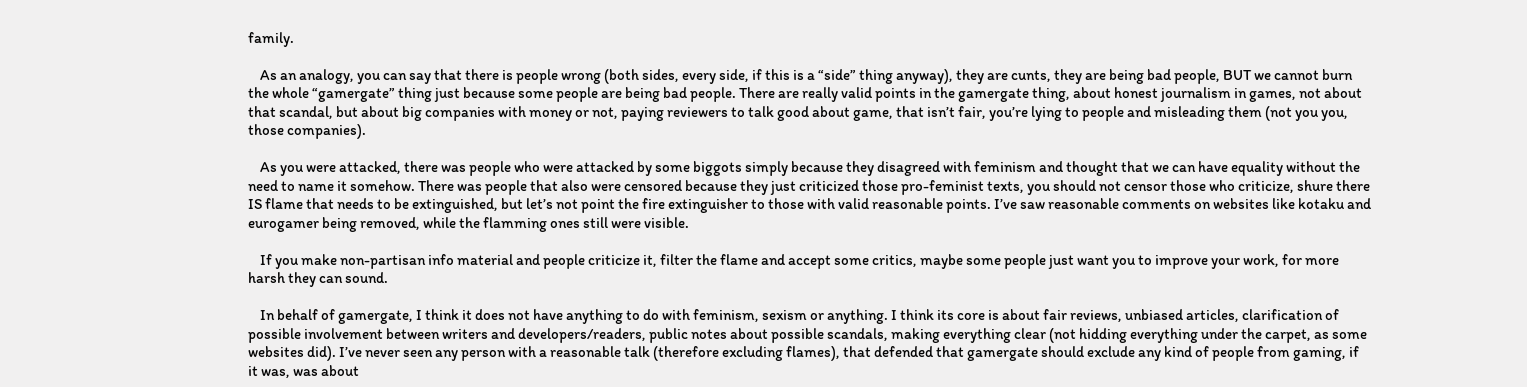family.

    As an analogy, you can say that there is people wrong (both sides, every side, if this is a “side” thing anyway), they are cunts, they are being bad people, BUT we cannot burn the whole “gamergate” thing just because some people are being bad people. There are really valid points in the gamergate thing, about honest journalism in games, not about that scandal, but about big companies with money or not, paying reviewers to talk good about game, that isn’t fair, you’re lying to people and misleading them (not you you, those companies).

    As you were attacked, there was people who were attacked by some biggots simply because they disagreed with feminism and thought that we can have equality without the need to name it somehow. There was people that also were censored because they just criticized those pro-feminist texts, you should not censor those who criticize, shure there IS flame that needs to be extinguished, but let’s not point the fire extinguisher to those with valid reasonable points. I’ve saw reasonable comments on websites like kotaku and eurogamer being removed, while the flamming ones still were visible.

    If you make non-partisan info material and people criticize it, filter the flame and accept some critics, maybe some people just want you to improve your work, for more harsh they can sound.

    In behalf of gamergate, I think it does not have anything to do with feminism, sexism or anything. I think its core is about fair reviews, unbiased articles, clarification of possible involvement between writers and developers/readers, public notes about possible scandals, making everything clear (not hidding everything under the carpet, as some websites did). I’ve never seen any person with a reasonable talk (therefore excluding flames), that defended that gamergate should exclude any kind of people from gaming, if it was, was about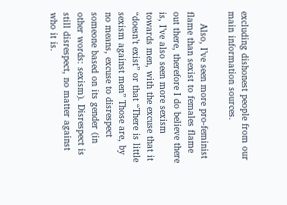excluding dishonest people from our main information sources.

    Also, I’ve seen more pro-feminist flame than sexist to females flame out there, therefore I do believe there is, I’ve also seen more sexism towards men, with the excuse that it “doesn’t exist” or that “There is little sexism against men” Those are, by no means, excuse to disrespect someone based on its gender (in other words: sexism). Disrespect is still disrespect, no matter against who it is.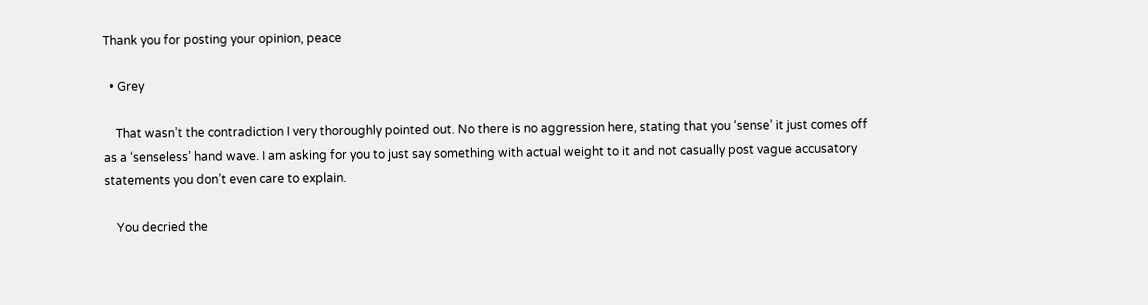Thank you for posting your opinion, peace

  • Grey

    That wasn’t the contradiction I very thoroughly pointed out. No there is no aggression here, stating that you ‘sense’ it just comes off as a ‘senseless’ hand wave. I am asking for you to just say something with actual weight to it and not casually post vague accusatory statements you don’t even care to explain.

    You decried the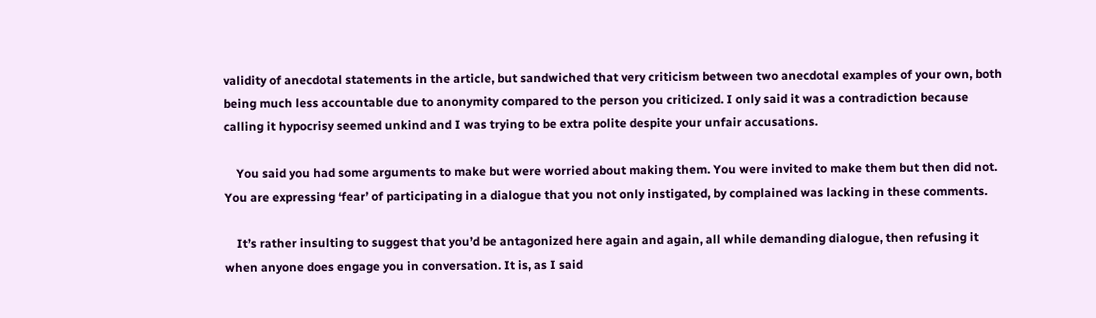validity of anecdotal statements in the article, but sandwiched that very criticism between two anecdotal examples of your own, both being much less accountable due to anonymity compared to the person you criticized. I only said it was a contradiction because calling it hypocrisy seemed unkind and I was trying to be extra polite despite your unfair accusations.

    You said you had some arguments to make but were worried about making them. You were invited to make them but then did not. You are expressing ‘fear’ of participating in a dialogue that you not only instigated, by complained was lacking in these comments.

    It’s rather insulting to suggest that you’d be antagonized here again and again, all while demanding dialogue, then refusing it when anyone does engage you in conversation. It is, as I said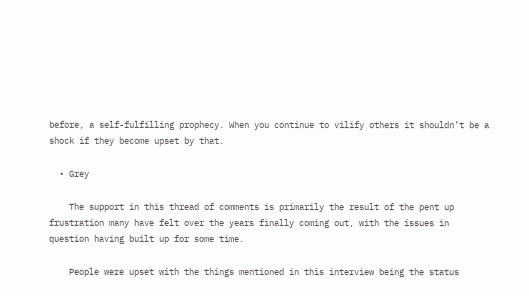before, a self-fulfilling prophecy. When you continue to vilify others it shouldn’t be a shock if they become upset by that.

  • Grey

    The support in this thread of comments is primarily the result of the pent up frustration many have felt over the years finally coming out, with the issues in question having built up for some time.

    People were upset with the things mentioned in this interview being the status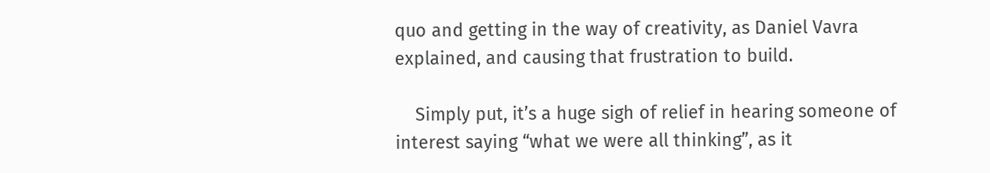quo and getting in the way of creativity, as Daniel Vavra explained, and causing that frustration to build.

    Simply put, it’s a huge sigh of relief in hearing someone of interest saying “what we were all thinking”, as it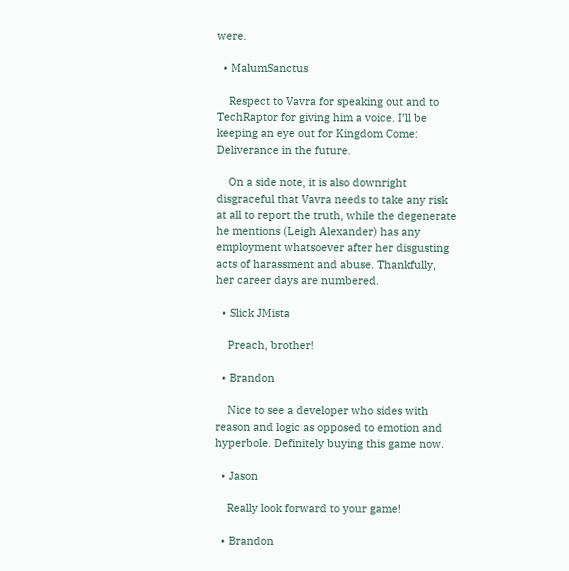were.

  • MalumSanctus

    Respect to Vavra for speaking out and to TechRaptor for giving him a voice. I’ll be keeping an eye out for Kingdom Come: Deliverance in the future.

    On a side note, it is also downright disgraceful that Vavra needs to take any risk at all to report the truth, while the degenerate he mentions (Leigh Alexander) has any employment whatsoever after her disgusting acts of harassment and abuse. Thankfully, her career days are numbered.

  • Slick JMista

    Preach, brother!

  • Brandon

    Nice to see a developer who sides with reason and logic as opposed to emotion and hyperbole. Definitely buying this game now.

  • Jason

    Really look forward to your game!

  • Brandon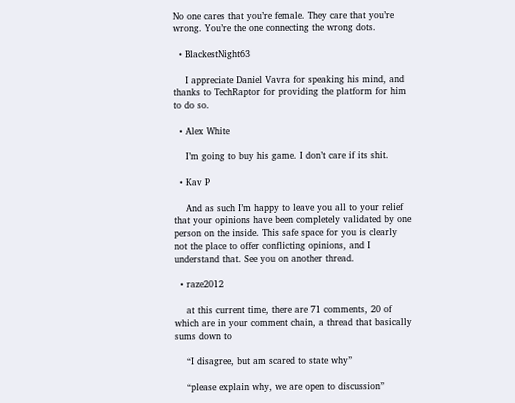No one cares that you’re female. They care that you’re wrong. You’re the one connecting the wrong dots.

  • BlackestNight63

    I appreciate Daniel Vavra for speaking his mind, and thanks to TechRaptor for providing the platform for him to do so.

  • Alex White

    I’m going to buy his game. I don’t care if its shit.

  • Kav P

    And as such I’m happy to leave you all to your relief that your opinions have been completely validated by one person on the inside. This safe space for you is clearly not the place to offer conflicting opinions, and I understand that. See you on another thread.

  • raze2012

    at this current time, there are 71 comments, 20 of which are in your comment chain, a thread that basically sums down to

    “I disagree, but am scared to state why”

    “please explain why, we are open to discussion”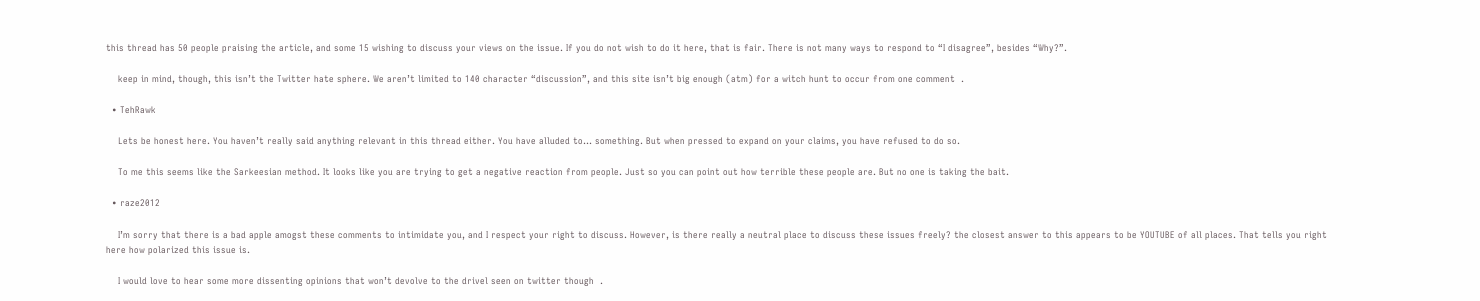this thread has 50 people praising the article, and some 15 wishing to discuss your views on the issue. If you do not wish to do it here, that is fair. There is not many ways to respond to “I disagree”, besides “Why?”.

    keep in mind, though, this isn’t the Twitter hate sphere. We aren’t limited to 140 character “discussion”, and this site isn’t big enough (atm) for a witch hunt to occur from one comment  .

  • TehRawk

    Lets be honest here. You haven’t really said anything relevant in this thread either. You have alluded to… something. But when pressed to expand on your claims, you have refused to do so.

    To me this seems like the Sarkeesian method. It looks like you are trying to get a negative reaction from people. Just so you can point out how terrible these people are. But no one is taking the bait.

  • raze2012

    I’m sorry that there is a bad apple amogst these comments to intimidate you, and I respect your right to discuss. However, is there really a neutral place to discuss these issues freely? the closest answer to this appears to be YOUTUBE of all places. That tells you right here how polarized this issue is.

    I would love to hear some more dissenting opinions that won’t devolve to the drivel seen on twitter though  .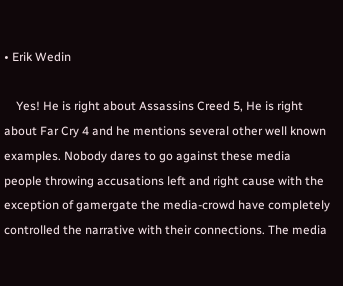• Erik Wedin

    Yes! He is right about Assassins Creed 5, He is right about Far Cry 4 and he mentions several other well known examples. Nobody dares to go against these media people throwing accusations left and right cause with the exception of gamergate the media-crowd have completely controlled the narrative with their connections. The media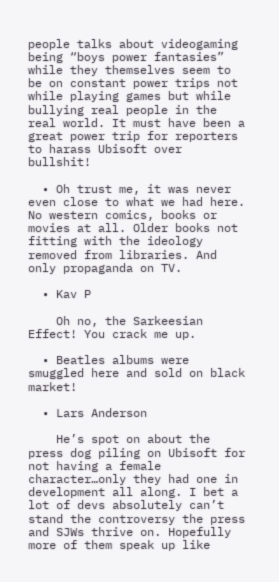people talks about videogaming being “boys power fantasies” while they themselves seem to be on constant power trips not while playing games but while bullying real people in the real world. It must have been a great power trip for reporters to harass Ubisoft over bullshit!

  • Oh trust me, it was never even close to what we had here. No western comics, books or movies at all. Older books not fitting with the ideology removed from libraries. And only propaganda on TV.

  • Kav P

    Oh no, the Sarkeesian Effect! You crack me up.

  • Beatles albums were smuggled here and sold on black market!

  • Lars Anderson

    He’s spot on about the press dog piling on Ubisoft for not having a female character…only they had one in development all along. I bet a lot of devs absolutely can’t stand the controversy the press and SJWs thrive on. Hopefully more of them speak up like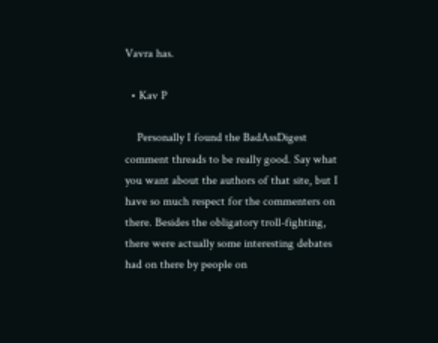Vavra has.

  • Kav P

    Personally I found the BadAssDigest comment threads to be really good. Say what you want about the authors of that site, but I have so much respect for the commenters on there. Besides the obligatory troll-fighting, there were actually some interesting debates had on there by people on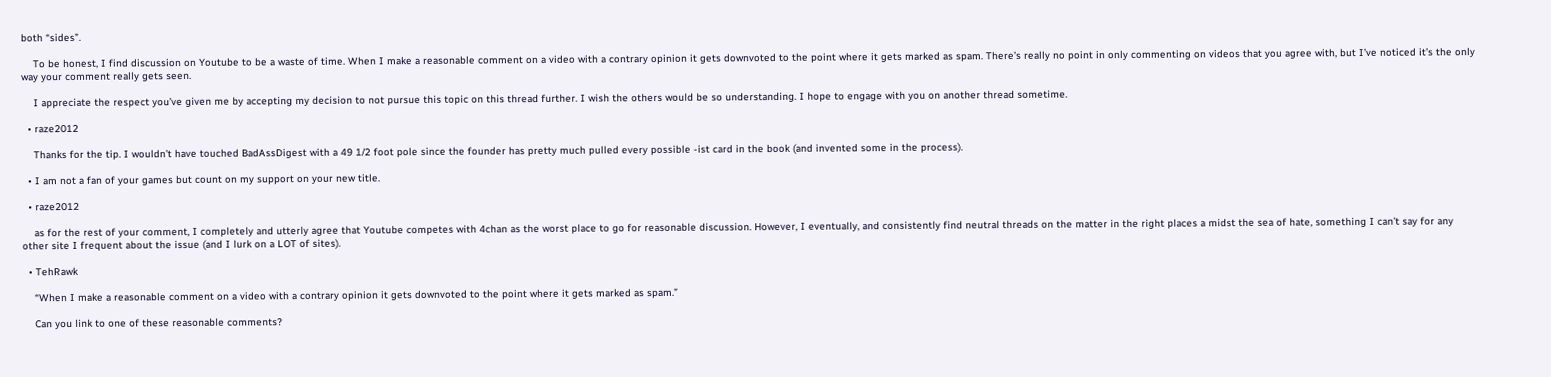both “sides”.

    To be honest, I find discussion on Youtube to be a waste of time. When I make a reasonable comment on a video with a contrary opinion it gets downvoted to the point where it gets marked as spam. There’s really no point in only commenting on videos that you agree with, but I’ve noticed it’s the only way your comment really gets seen.

    I appreciate the respect you’ve given me by accepting my decision to not pursue this topic on this thread further. I wish the others would be so understanding. I hope to engage with you on another thread sometime.

  • raze2012

    Thanks for the tip. I wouldn’t have touched BadAssDigest with a 49 1/2 foot pole since the founder has pretty much pulled every possible -ist card in the book (and invented some in the process).

  • I am not a fan of your games but count on my support on your new title.

  • raze2012

    as for the rest of your comment, I completely and utterly agree that Youtube competes with 4chan as the worst place to go for reasonable discussion. However, I eventually, and consistently find neutral threads on the matter in the right places a midst the sea of hate, something I can’t say for any other site I frequent about the issue (and I lurk on a LOT of sites).

  • TehRawk

    “When I make a reasonable comment on a video with a contrary opinion it gets downvoted to the point where it gets marked as spam.”

    Can you link to one of these reasonable comments?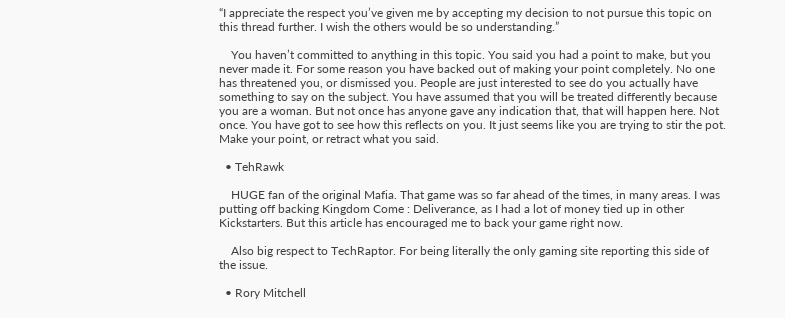“I appreciate the respect you’ve given me by accepting my decision to not pursue this topic on this thread further. I wish the others would be so understanding.”

    You haven’t committed to anything in this topic. You said you had a point to make, but you never made it. For some reason you have backed out of making your point completely. No one has threatened you, or dismissed you. People are just interested to see do you actually have something to say on the subject. You have assumed that you will be treated differently because you are a woman. But not once has anyone gave any indication that, that will happen here. Not once. You have got to see how this reflects on you. It just seems like you are trying to stir the pot. Make your point, or retract what you said.

  • TehRawk

    HUGE fan of the original Mafia. That game was so far ahead of the times, in many areas. I was putting off backing Kingdom Come : Deliverance, as I had a lot of money tied up in other Kickstarters. But this article has encouraged me to back your game right now.

    Also big respect to TechRaptor. For being literally the only gaming site reporting this side of the issue.

  • Rory Mitchell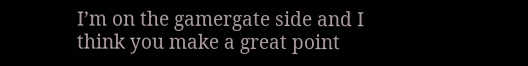I’m on the gamergate side and I think you make a great point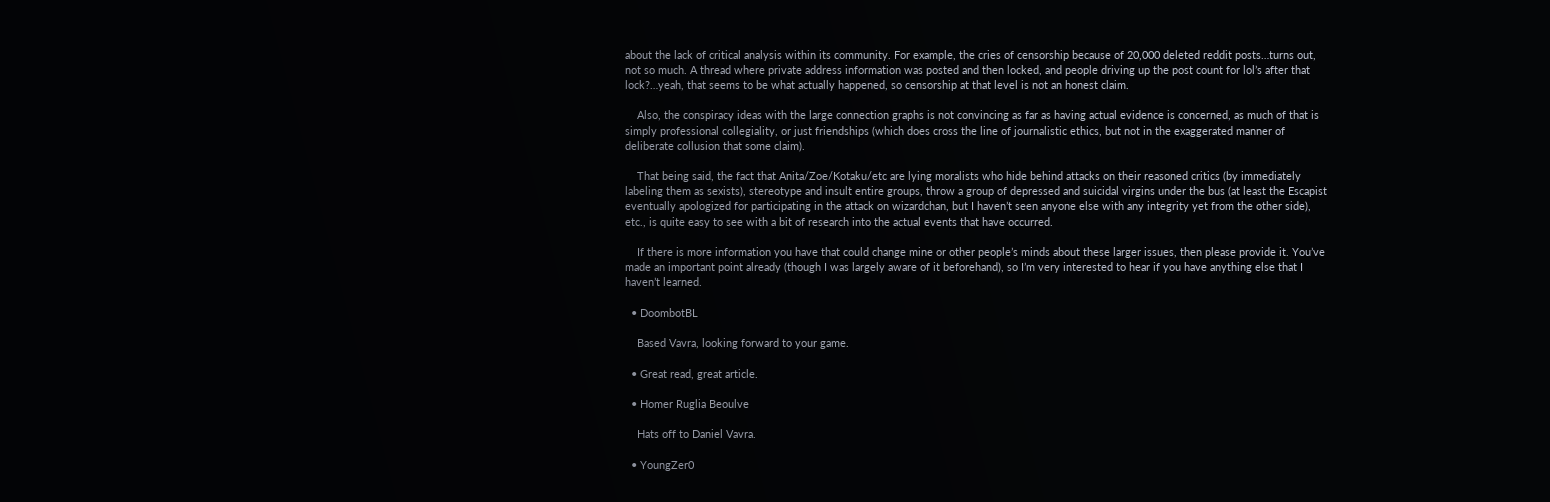about the lack of critical analysis within its community. For example, the cries of censorship because of 20,000 deleted reddit posts…turns out, not so much. A thread where private address information was posted and then locked, and people driving up the post count for lol’s after that lock?…yeah, that seems to be what actually happened, so censorship at that level is not an honest claim.

    Also, the conspiracy ideas with the large connection graphs is not convincing as far as having actual evidence is concerned, as much of that is simply professional collegiality, or just friendships (which does cross the line of journalistic ethics, but not in the exaggerated manner of deliberate collusion that some claim).

    That being said, the fact that Anita/Zoe/Kotaku/etc are lying moralists who hide behind attacks on their reasoned critics (by immediately labeling them as sexists), stereotype and insult entire groups, throw a group of depressed and suicidal virgins under the bus (at least the Escapist eventually apologized for participating in the attack on wizardchan, but I haven’t seen anyone else with any integrity yet from the other side), etc., is quite easy to see with a bit of research into the actual events that have occurred.

    If there is more information you have that could change mine or other people’s minds about these larger issues, then please provide it. You’ve made an important point already (though I was largely aware of it beforehand), so I’m very interested to hear if you have anything else that I haven’t learned.

  • DoombotBL

    Based Vavra, looking forward to your game.

  • Great read, great article.

  • Homer Ruglia Beoulve

    Hats off to Daniel Vavra.

  • YoungZer0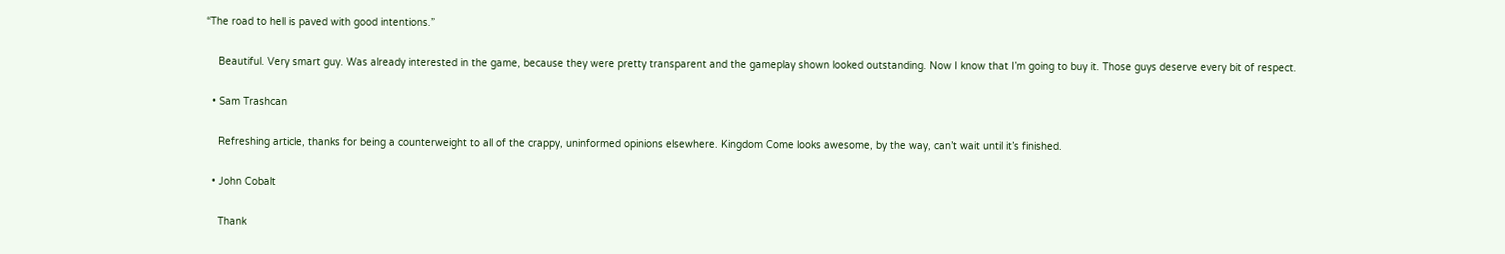“The road to hell is paved with good intentions.”

    Beautiful. Very smart guy. Was already interested in the game, because they were pretty transparent and the gameplay shown looked outstanding. Now I know that I’m going to buy it. Those guys deserve every bit of respect.

  • Sam Trashcan

    Refreshing article, thanks for being a counterweight to all of the crappy, uninformed opinions elsewhere. Kingdom Come looks awesome, by the way, can’t wait until it’s finished.

  • John Cobalt

    Thank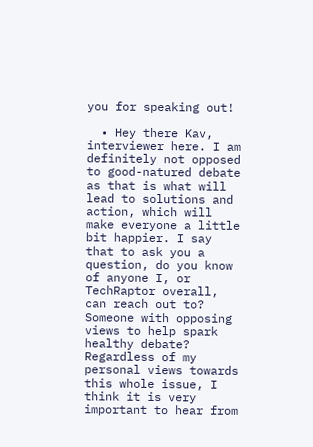you for speaking out!

  • Hey there Kav, interviewer here. I am definitely not opposed to good-natured debate as that is what will lead to solutions and action, which will make everyone a little bit happier. I say that to ask you a question, do you know of anyone I, or TechRaptor overall, can reach out to? Someone with opposing views to help spark healthy debate? Regardless of my personal views towards this whole issue, I think it is very important to hear from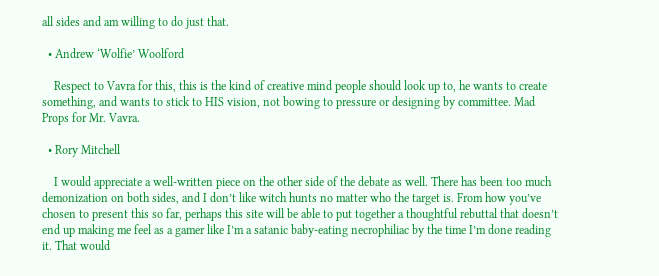all sides and am willing to do just that.

  • Andrew ‘Wolfie’ Woolford

    Respect to Vavra for this, this is the kind of creative mind people should look up to, he wants to create something, and wants to stick to HIS vision, not bowing to pressure or designing by committee. Mad Props for Mr. Vavra.

  • Rory Mitchell

    I would appreciate a well-written piece on the other side of the debate as well. There has been too much demonization on both sides, and I don’t like witch hunts no matter who the target is. From how you’ve chosen to present this so far, perhaps this site will be able to put together a thoughtful rebuttal that doesn’t end up making me feel as a gamer like I’m a satanic baby-eating necrophiliac by the time I’m done reading it. That would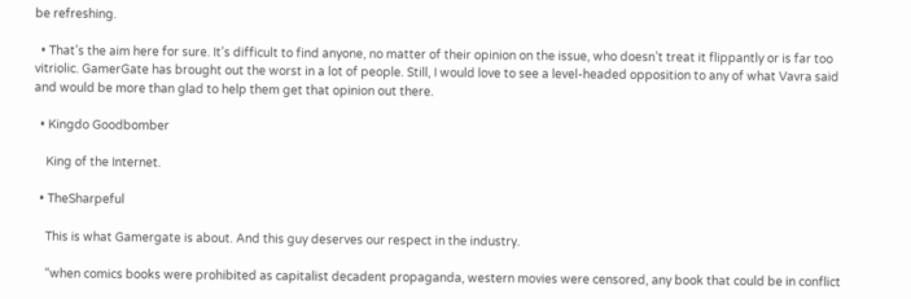be refreshing.

  • That’s the aim here for sure. It’s difficult to find anyone, no matter of their opinion on the issue, who doesn’t treat it flippantly or is far too vitriolic. GamerGate has brought out the worst in a lot of people. Still, I would love to see a level-headed opposition to any of what Vavra said and would be more than glad to help them get that opinion out there.

  • Kingdo Goodbomber

    King of the Internet.

  • TheSharpeful

    This is what Gamergate is about. And this guy deserves our respect in the industry.

    “when comics books were prohibited as capitalist decadent propaganda, western movies were censored, any book that could be in conflict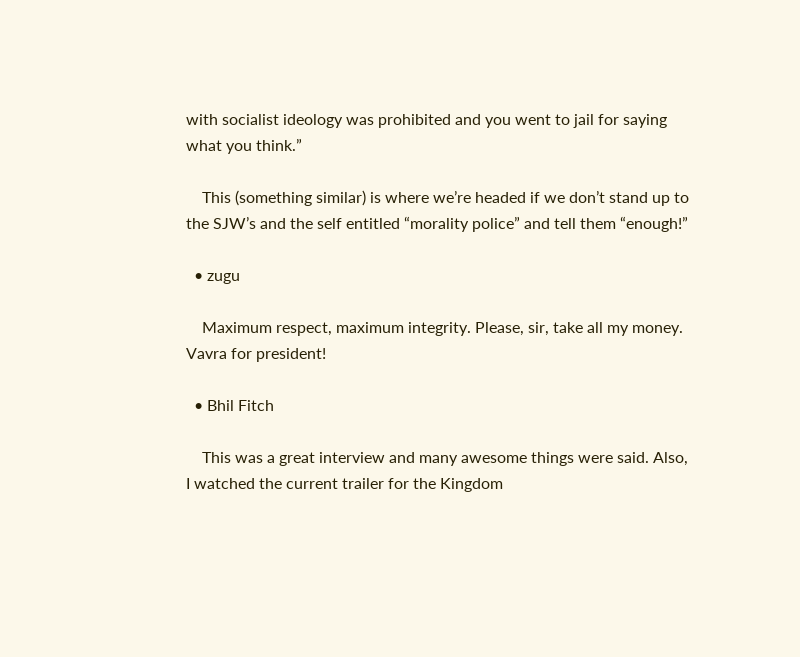with socialist ideology was prohibited and you went to jail for saying what you think.”

    This (something similar) is where we’re headed if we don’t stand up to the SJW’s and the self entitled “morality police” and tell them “enough!”

  • zugu

    Maximum respect, maximum integrity. Please, sir, take all my money. Vavra for president!

  • Bhil Fitch

    This was a great interview and many awesome things were said. Also, I watched the current trailer for the Kingdom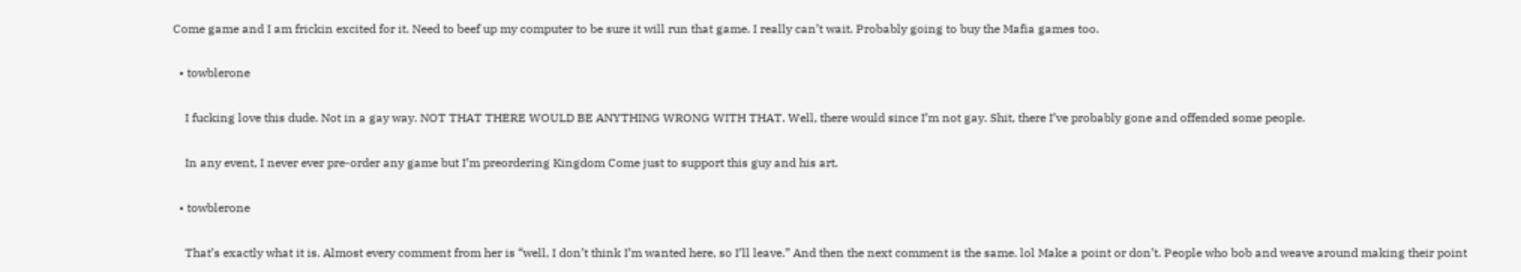Come game and I am frickin excited for it. Need to beef up my computer to be sure it will run that game. I really can’t wait. Probably going to buy the Mafia games too.

  • towblerone

    I fucking love this dude. Not in a gay way. NOT THAT THERE WOULD BE ANYTHING WRONG WITH THAT. Well, there would since I’m not gay. Shit, there I’ve probably gone and offended some people.

    In any event, I never ever pre-order any game but I’m preordering Kingdom Come just to support this guy and his art.

  • towblerone

    That’s exactly what it is. Almost every comment from her is “well, I don’t think I’m wanted here, so I’ll leave.” And then the next comment is the same. lol Make a point or don’t. People who bob and weave around making their point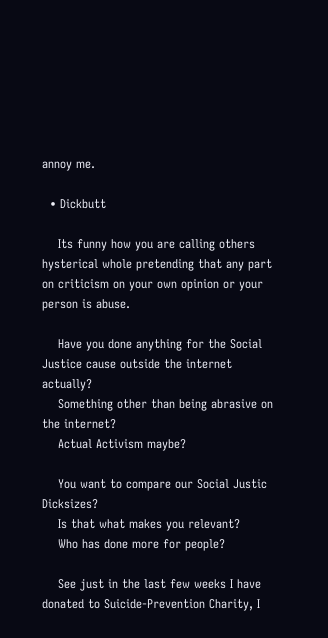annoy me.

  • Dickbutt

    Its funny how you are calling others hysterical whole pretending that any part on criticism on your own opinion or your person is abuse.

    Have you done anything for the Social Justice cause outside the internet actually?
    Something other than being abrasive on the internet?
    Actual Activism maybe?

    You want to compare our Social Justic Dicksizes?
    Is that what makes you relevant?
    Who has done more for people?

    See just in the last few weeks I have donated to Suicide-Prevention Charity, I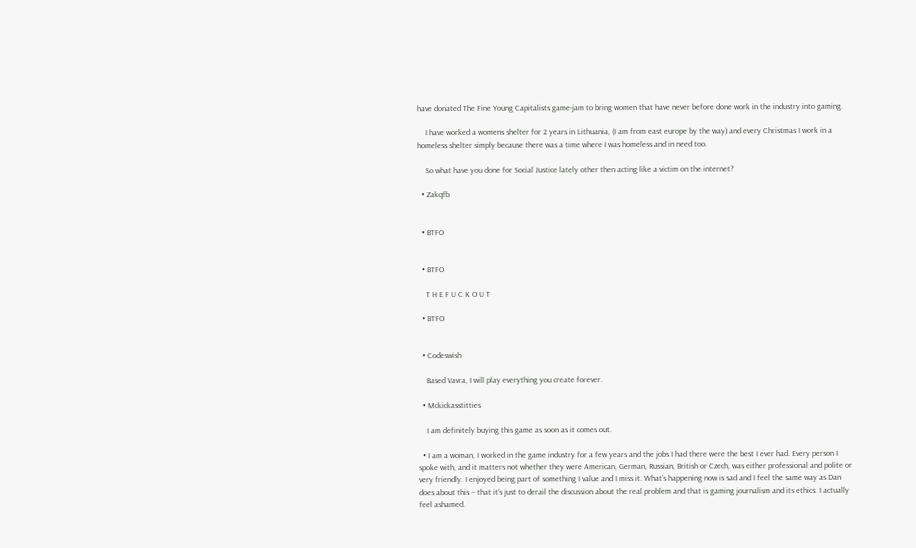have donated The Fine Young Capitalists game-jam to bring women that have never before done work in the industry into gaming.

    I have worked a womens shelter for 2 years in Lithuania, (I am from east europe by the way) and every Christmas I work in a homeless shelter simply because there was a time where I was homeless and in need too.

    So what have you done for Social Justice lately other then acting like a victim on the internet?

  • Zakqfb


  • BTFO


  • BTFO

    T H E F U C K O U T

  • BTFO


  • Codeswish

    Based Vavra, I will play everything you create forever.

  • Mckickasstitties

    I am definitely buying this game as soon as it comes out.

  • I am a woman, I worked in the game industry for a few years and the jobs I had there were the best I ever had. Every person I spoke with, and it matters not whether they were American, German, Russian, British or Czech, was either professional and polite or very friendly. I enjoyed being part of something I value and I miss it. What’s happening now is sad and I feel the same way as Dan does about this – that it’s just to derail the discussion about the real problem and that is gaming journalism and its ethics. I actually feel ashamed.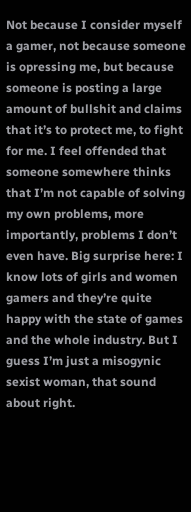Not because I consider myself a gamer, not because someone is opressing me, but because someone is posting a large amount of bullshit and claims that it’s to protect me, to fight for me. I feel offended that someone somewhere thinks that I’m not capable of solving my own problems, more importantly, problems I don’t even have. Big surprise here: I know lots of girls and women gamers and they’re quite happy with the state of games and the whole industry. But I guess I’m just a misogynic sexist woman, that sound about right.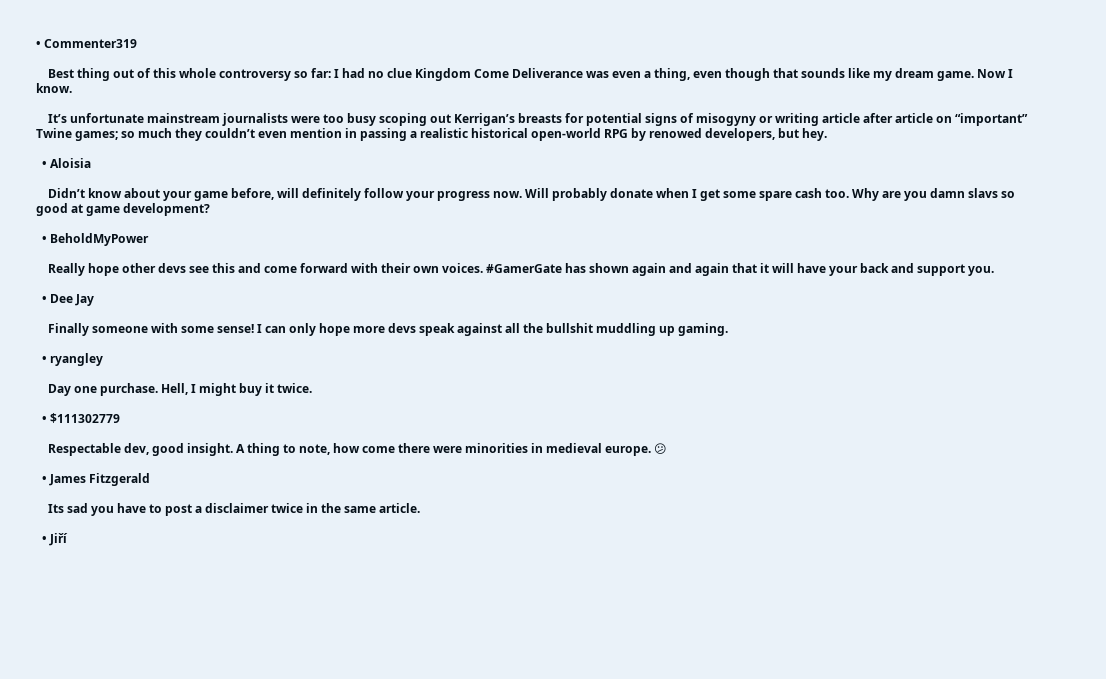• Commenter319

    Best thing out of this whole controversy so far: I had no clue Kingdom Come Deliverance was even a thing, even though that sounds like my dream game. Now I know.

    It’s unfortunate mainstream journalists were too busy scoping out Kerrigan’s breasts for potential signs of misogyny or writing article after article on “important” Twine games; so much they couldn’t even mention in passing a realistic historical open-world RPG by renowed developers, but hey.

  • Aloisia

    Didn’t know about your game before, will definitely follow your progress now. Will probably donate when I get some spare cash too. Why are you damn slavs so good at game development?

  • BeholdMyPower

    Really hope other devs see this and come forward with their own voices. #GamerGate has shown again and again that it will have your back and support you.

  • Dee Jay

    Finally someone with some sense! I can only hope more devs speak against all the bullshit muddling up gaming.

  • ryangley

    Day one purchase. Hell, I might buy it twice.

  • $111302779

    Respectable dev, good insight. A thing to note, how come there were minorities in medieval europe. 😕

  • James Fitzgerald

    Its sad you have to post a disclaimer twice in the same article.

  • Jiří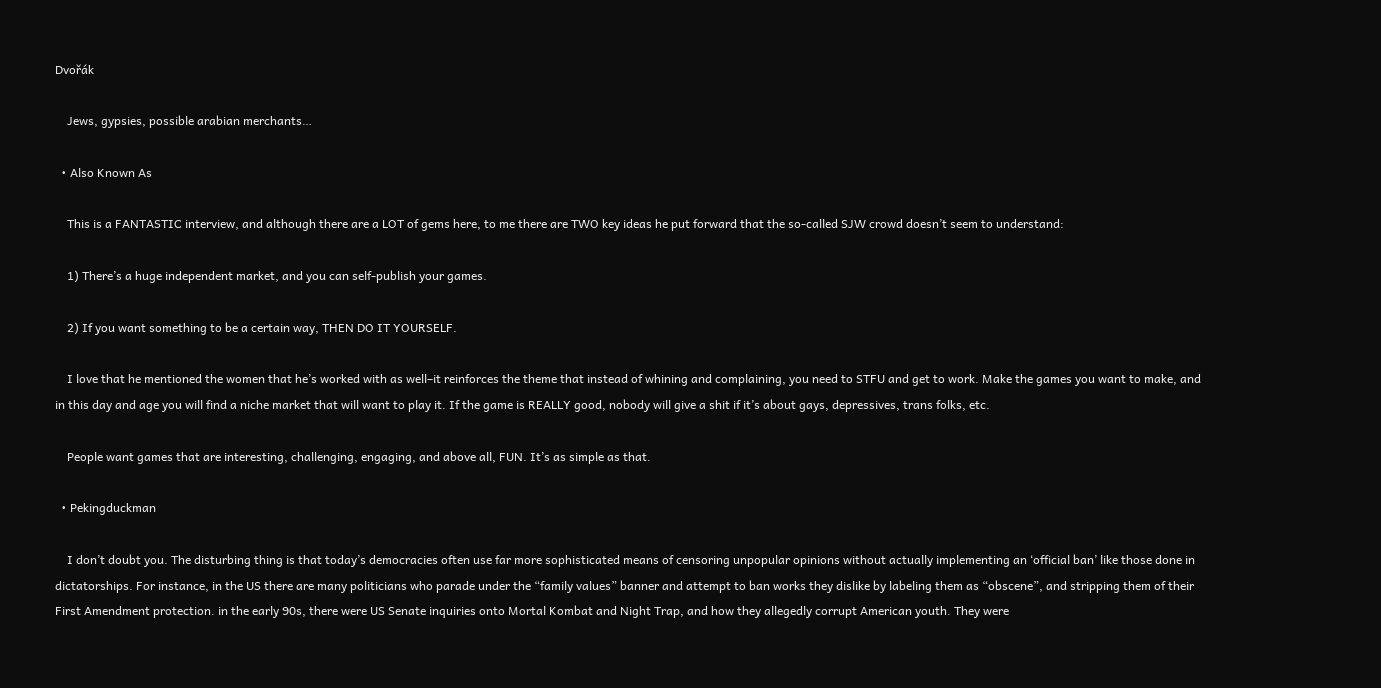Dvořák

    Jews, gypsies, possible arabian merchants…

  • Also Known As

    This is a FANTASTIC interview, and although there are a LOT of gems here, to me there are TWO key ideas he put forward that the so-called SJW crowd doesn’t seem to understand:

    1) There’s a huge independent market, and you can self-publish your games.

    2) If you want something to be a certain way, THEN DO IT YOURSELF.

    I love that he mentioned the women that he’s worked with as well–it reinforces the theme that instead of whining and complaining, you need to STFU and get to work. Make the games you want to make, and in this day and age you will find a niche market that will want to play it. If the game is REALLY good, nobody will give a shit if it’s about gays, depressives, trans folks, etc.

    People want games that are interesting, challenging, engaging, and above all, FUN. It’s as simple as that.

  • Pekingduckman

    I don’t doubt you. The disturbing thing is that today’s democracies often use far more sophisticated means of censoring unpopular opinions without actually implementing an ‘official ban’ like those done in dictatorships. For instance, in the US there are many politicians who parade under the “family values” banner and attempt to ban works they dislike by labeling them as “obscene”, and stripping them of their First Amendment protection. in the early 90s, there were US Senate inquiries onto Mortal Kombat and Night Trap, and how they allegedly corrupt American youth. They were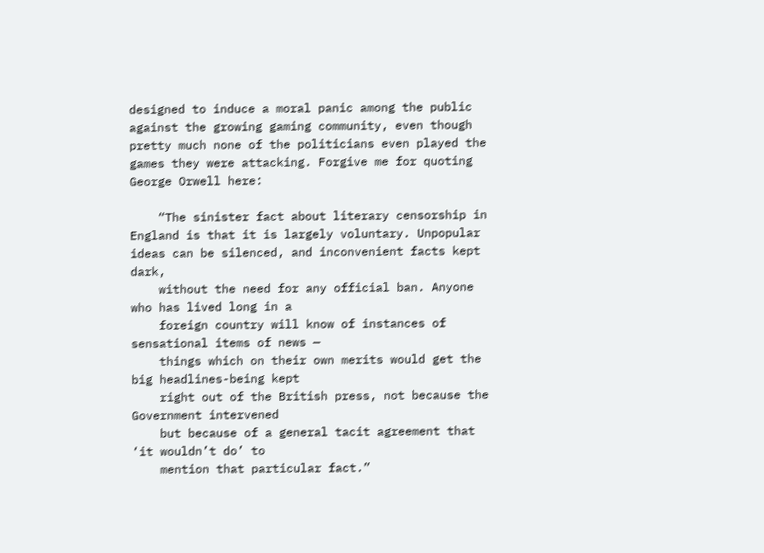designed to induce a moral panic among the public against the growing gaming community, even though pretty much none of the politicians even played the games they were attacking. Forgive me for quoting George Orwell here:

    “The sinister fact about literary censorship in England is that it is largely voluntary. Unpopular ideas can be silenced, and inconvenient facts kept dark,
    without the need for any official ban. Anyone who has lived long in a
    foreign country will know of instances of sensational items of news —
    things which on their own merits would get the big headlines-being kept
    right out of the British press, not because the Government intervened
    but because of a general tacit agreement that ‘it wouldn’t do’ to
    mention that particular fact.”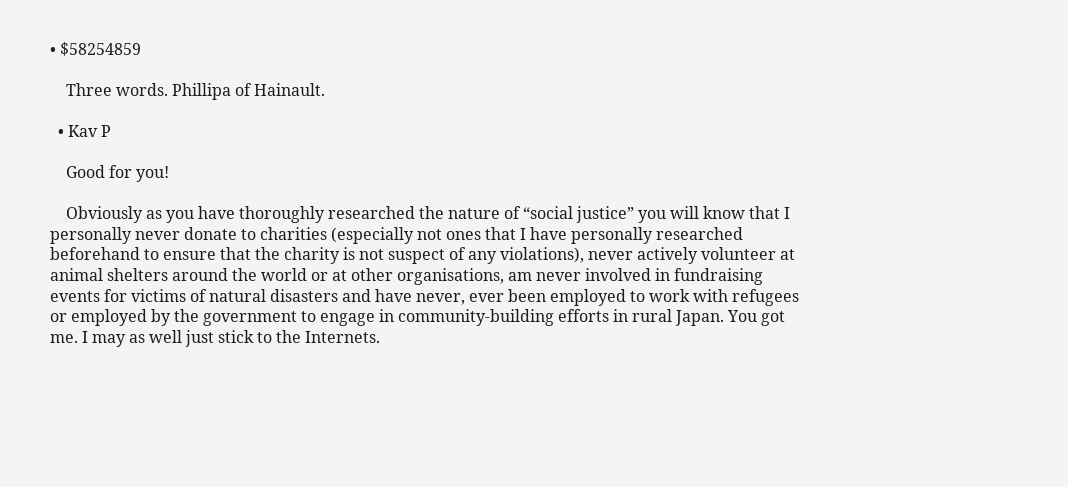• $58254859

    Three words. Phillipa of Hainault.

  • Kav P

    Good for you!

    Obviously as you have thoroughly researched the nature of “social justice” you will know that I personally never donate to charities (especially not ones that I have personally researched beforehand to ensure that the charity is not suspect of any violations), never actively volunteer at animal shelters around the world or at other organisations, am never involved in fundraising events for victims of natural disasters and have never, ever been employed to work with refugees or employed by the government to engage in community-building efforts in rural Japan. You got me. I may as well just stick to the Internets.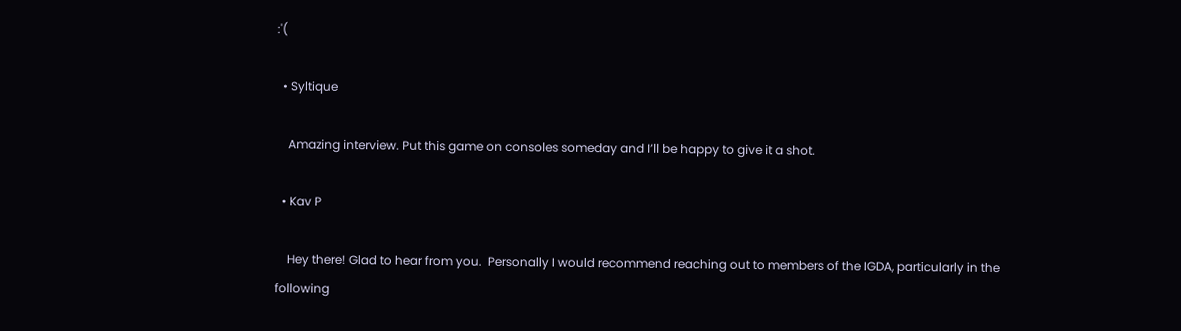:'(

  • Syltique

    Amazing interview. Put this game on consoles someday and I’ll be happy to give it a shot.

  • Kav P

    Hey there! Glad to hear from you.  Personally I would recommend reaching out to members of the IGDA, particularly in the following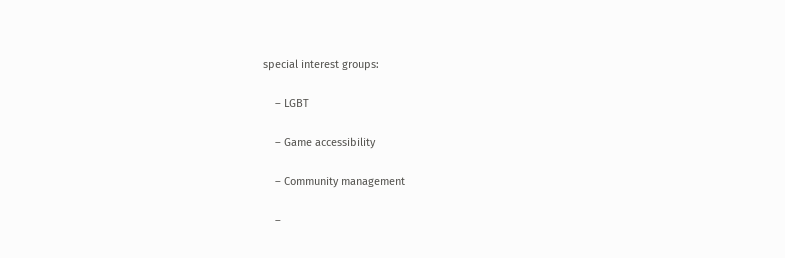special interest groups:

    – LGBT

    – Game accessibility

    – Community management

    –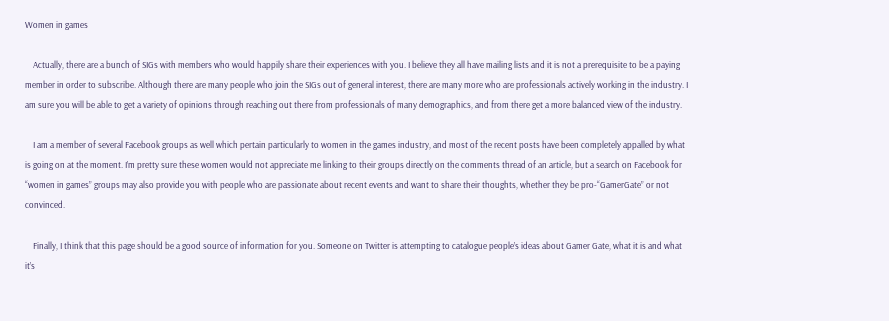Women in games

    Actually, there are a bunch of SIGs with members who would happily share their experiences with you. I believe they all have mailing lists and it is not a prerequisite to be a paying member in order to subscribe. Although there are many people who join the SIGs out of general interest, there are many more who are professionals actively working in the industry. I am sure you will be able to get a variety of opinions through reaching out there from professionals of many demographics, and from there get a more balanced view of the industry.

    I am a member of several Facebook groups as well which pertain particularly to women in the games industry, and most of the recent posts have been completely appalled by what is going on at the moment. I’m pretty sure these women would not appreciate me linking to their groups directly on the comments thread of an article, but a search on Facebook for “women in games” groups may also provide you with people who are passionate about recent events and want to share their thoughts, whether they be pro-“GamerGate” or not convinced.

    Finally, I think that this page should be a good source of information for you. Someone on Twitter is attempting to catalogue people’s ideas about Gamer Gate, what it is and what it’s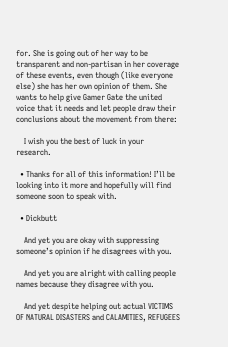for. She is going out of her way to be transparent and non-partisan in her coverage of these events, even though (like everyone else) she has her own opinion of them. She wants to help give Gamer Gate the united voice that it needs and let people draw their conclusions about the movement from there:

    I wish you the best of luck in your research.

  • Thanks for all of this information! I’ll be looking into it more and hopefully will find someone soon to speak with.

  • Dickbutt

    And yet you are okay with suppressing someone’s opinion if he disagrees with you.

    And yet you are alright with calling people names because they disagree with you.

    And yet despite helping out actual VICTIMS OF NATURAL DISASTERS and CALAMITIES, REFUGEES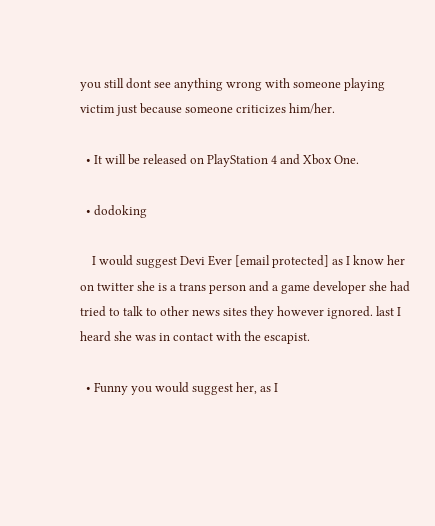you still dont see anything wrong with someone playing victim just because someone criticizes him/her.

  • It will be released on PlayStation 4 and Xbox One.

  • dodoking

    I would suggest Devi Ever [email protected] as I know her on twitter she is a trans person and a game developer she had tried to talk to other news sites they however ignored. last I heard she was in contact with the escapist.

  • Funny you would suggest her, as I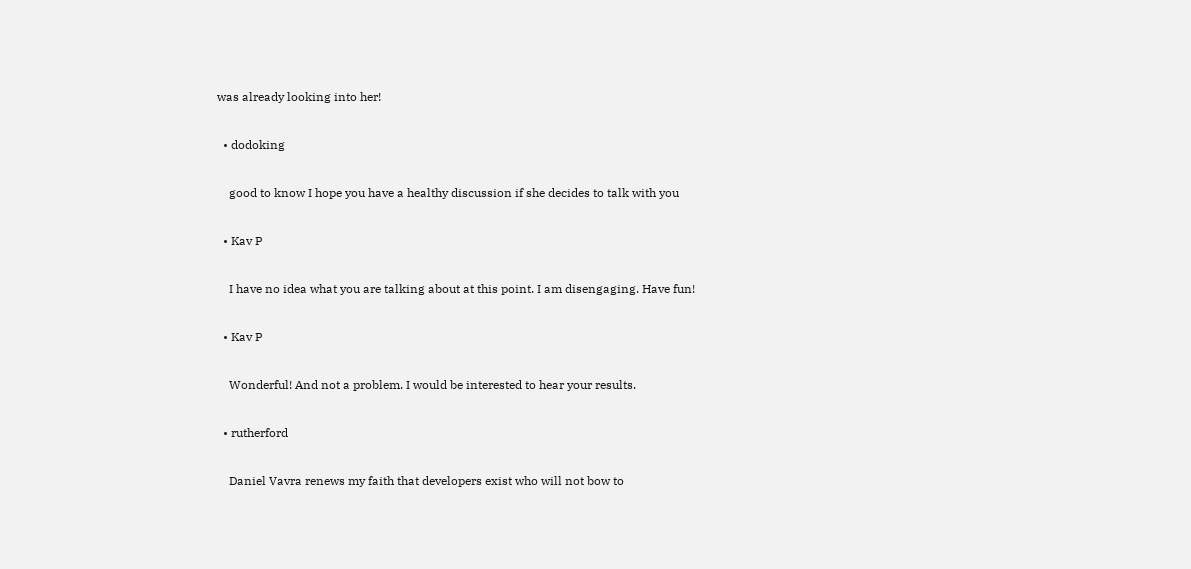was already looking into her!

  • dodoking

    good to know I hope you have a healthy discussion if she decides to talk with you

  • Kav P

    I have no idea what you are talking about at this point. I am disengaging. Have fun!

  • Kav P

    Wonderful! And not a problem. I would be interested to hear your results.

  • rutherford

    Daniel Vavra renews my faith that developers exist who will not bow to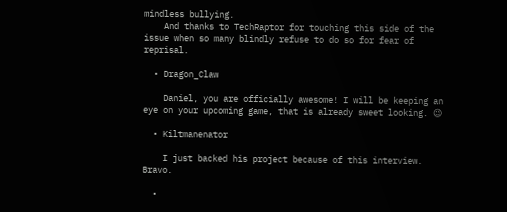mindless bullying.
    And thanks to TechRaptor for touching this side of the issue when so many blindly refuse to do so for fear of reprisal.

  • Dragon_Claw

    Daniel, you are officially awesome! I will be keeping an eye on your upcoming game, that is already sweet looking. 😉

  • Kiltmanenator

    I just backed his project because of this interview. Bravo.

  •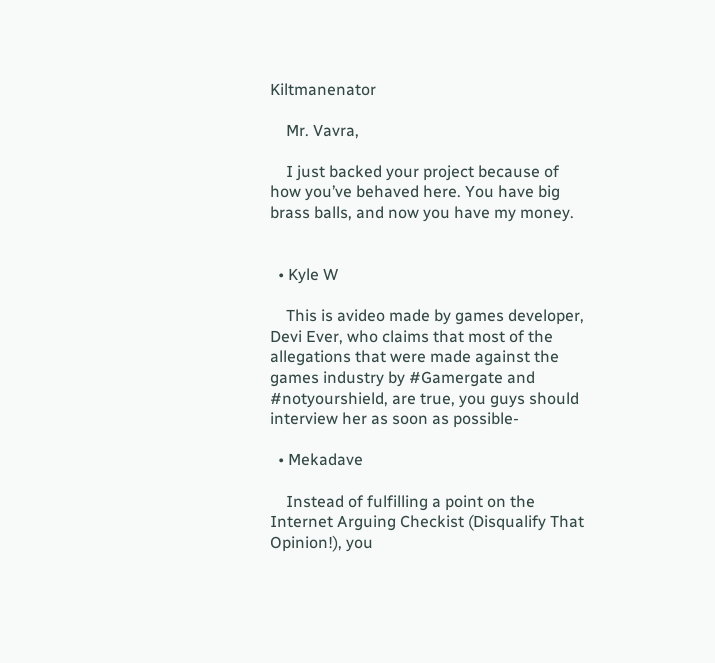Kiltmanenator

    Mr. Vavra,

    I just backed your project because of how you’ve behaved here. You have big brass balls, and now you have my money.


  • Kyle W

    This is avideo made by games developer, Devi Ever, who claims that most of the allegations that were made against the games industry by #Gamergate and #notyourshield, are true, you guys should interview her as soon as possible-

  • Mekadave

    Instead of fulfilling a point on the Internet Arguing Checkist (Disqualify That Opinion!), you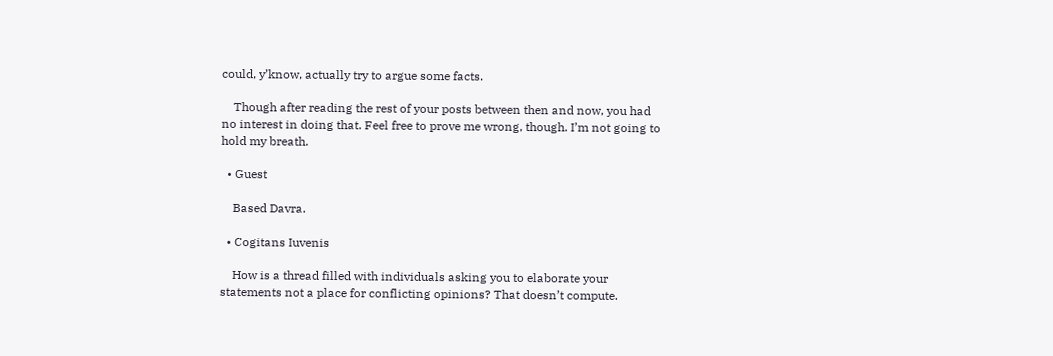could, y’know, actually try to argue some facts.

    Though after reading the rest of your posts between then and now, you had no interest in doing that. Feel free to prove me wrong, though. I’m not going to hold my breath.

  • Guest

    Based Davra.

  • Cogitans Iuvenis

    How is a thread filled with individuals asking you to elaborate your statements not a place for conflicting opinions? That doesn’t compute.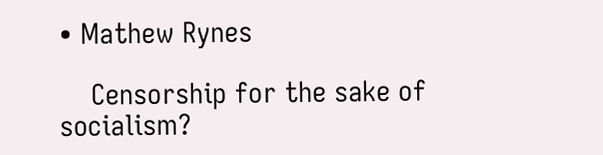• Mathew Rynes

    Censorship for the sake of socialism?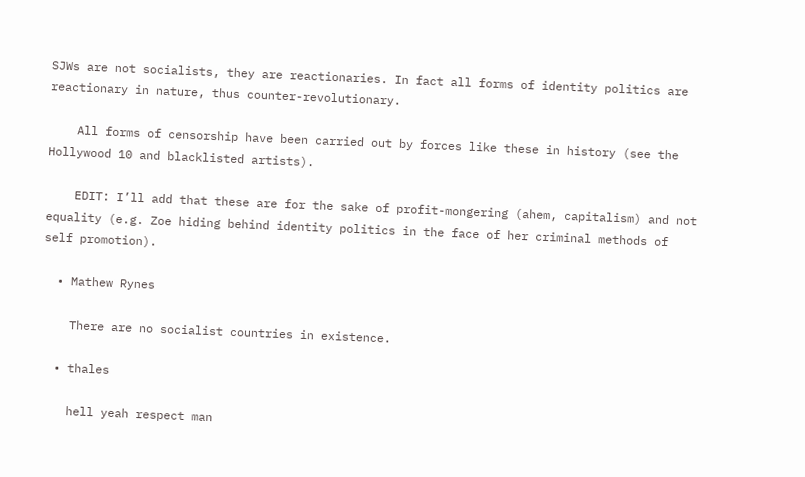SJWs are not socialists, they are reactionaries. In fact all forms of identity politics are reactionary in nature, thus counter-revolutionary.

    All forms of censorship have been carried out by forces like these in history (see the Hollywood 10 and blacklisted artists).

    EDIT: I’ll add that these are for the sake of profit-mongering (ahem, capitalism) and not equality (e.g. Zoe hiding behind identity politics in the face of her criminal methods of self promotion).

  • Mathew Rynes

    There are no socialist countries in existence.

  • thales

    hell yeah respect man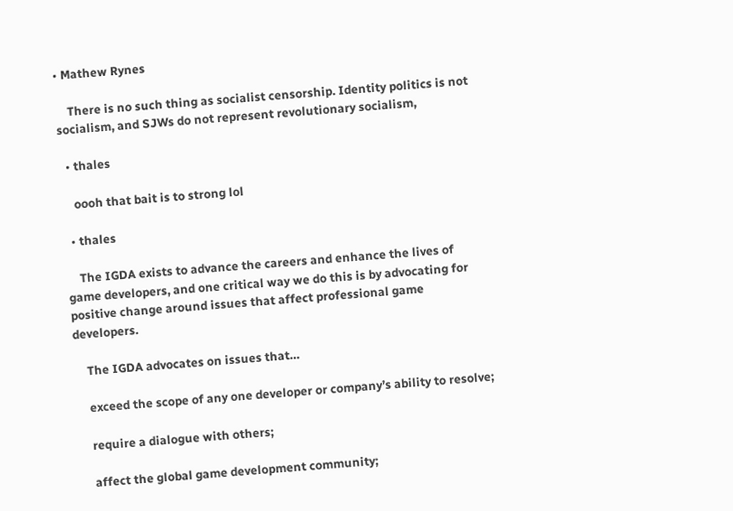• Mathew Rynes

    There is no such thing as socialist censorship. Identity politics is not socialism, and SJWs do not represent revolutionary socialism,

  • thales

    oooh that bait is to strong lol

  • thales

    The IGDA exists to advance the careers and enhance the lives of game developers, and one critical way we do this is by advocating for positive change around issues that affect professional game developers.

    The IGDA advocates on issues that…

    exceed the scope of any one developer or company’s ability to resolve;

    require a dialogue with others;

    affect the global game development community;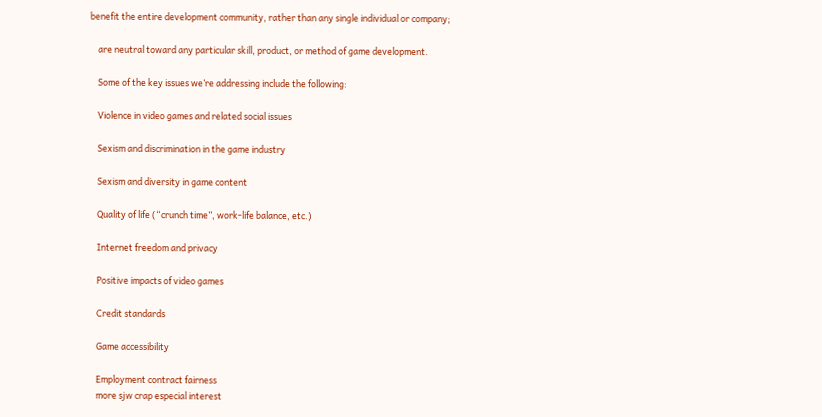benefit the entire development community, rather than any single individual or company;

    are neutral toward any particular skill, product, or method of game development.

    Some of the key issues we’re addressing include the following:

    Violence in video games and related social issues

    Sexism and discrimination in the game industry

    Sexism and diversity in game content

    Quality of life (“crunch time”, work-life balance, etc.)

    Internet freedom and privacy

    Positive impacts of video games

    Credit standards

    Game accessibility

    Employment contract fairness
    more sjw crap especial interest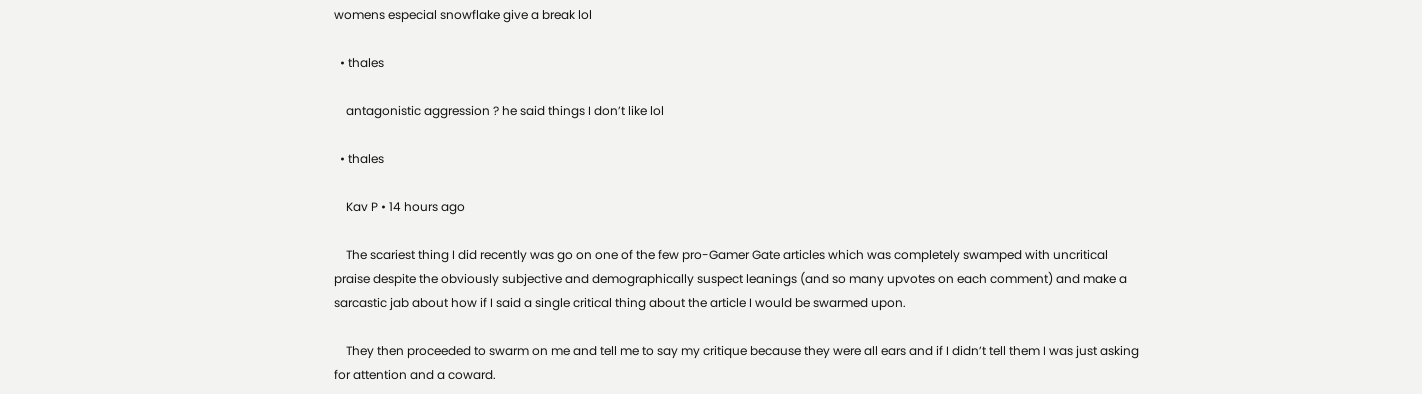womens especial snowflake give a break lol

  • thales

    antagonistic aggression ? he said things I don’t like lol

  • thales

    Kav P • 14 hours ago

    The scariest thing I did recently was go on one of the few pro-Gamer Gate articles which was completely swamped with uncritical praise despite the obviously subjective and demographically suspect leanings (and so many upvotes on each comment) and make a sarcastic jab about how if I said a single critical thing about the article I would be swarmed upon.

    They then proceeded to swarm on me and tell me to say my critique because they were all ears and if I didn’t tell them I was just asking for attention and a coward.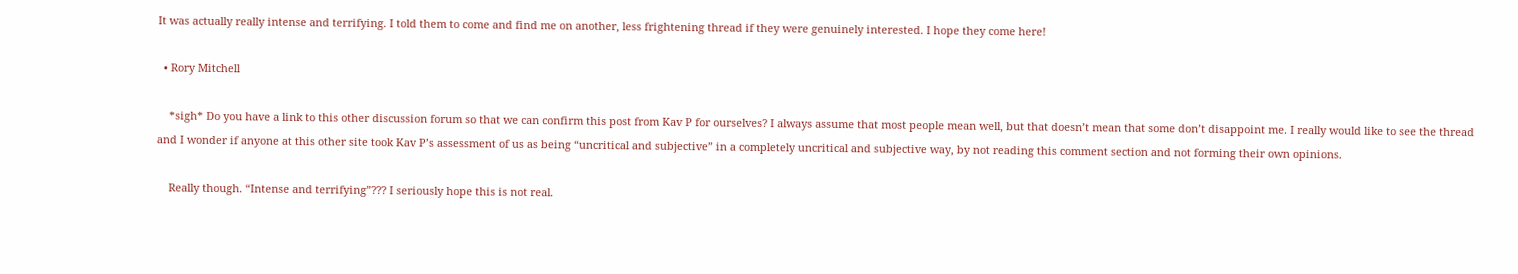It was actually really intense and terrifying. I told them to come and find me on another, less frightening thread if they were genuinely interested. I hope they come here!

  • Rory Mitchell

    *sigh* Do you have a link to this other discussion forum so that we can confirm this post from Kav P for ourselves? I always assume that most people mean well, but that doesn’t mean that some don’t disappoint me. I really would like to see the thread and I wonder if anyone at this other site took Kav P’s assessment of us as being “uncritical and subjective” in a completely uncritical and subjective way, by not reading this comment section and not forming their own opinions.

    Really though. “Intense and terrifying”??? I seriously hope this is not real.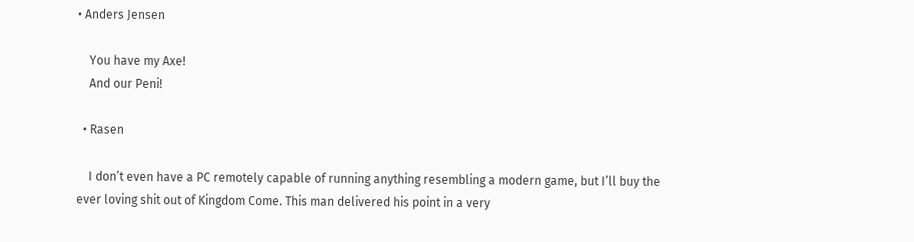• Anders Jensen

    You have my Axe!
    And our Peni!

  • Rasen

    I don’t even have a PC remotely capable of running anything resembling a modern game, but I’ll buy the ever loving shit out of Kingdom Come. This man delivered his point in a very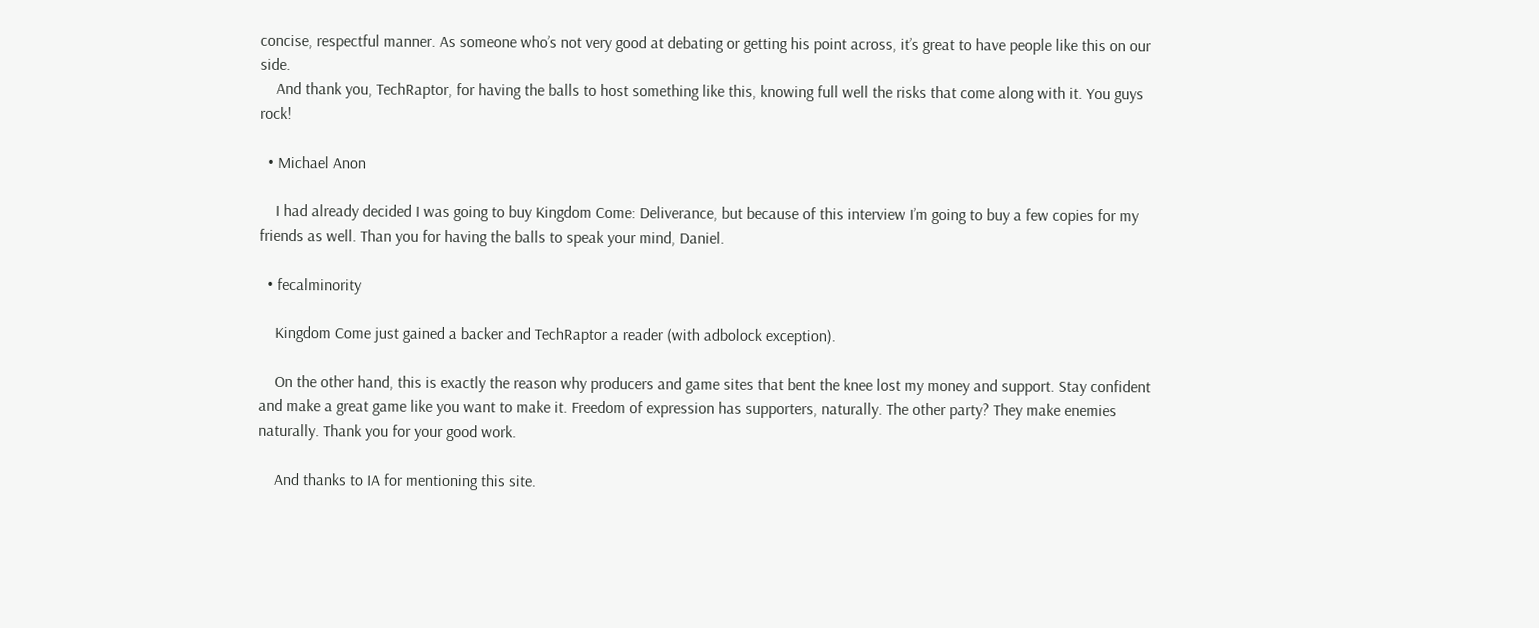concise, respectful manner. As someone who’s not very good at debating or getting his point across, it’s great to have people like this on our side.
    And thank you, TechRaptor, for having the balls to host something like this, knowing full well the risks that come along with it. You guys rock!

  • Michael Anon

    I had already decided I was going to buy Kingdom Come: Deliverance, but because of this interview I’m going to buy a few copies for my friends as well. Than you for having the balls to speak your mind, Daniel.

  • fecalminority

    Kingdom Come just gained a backer and TechRaptor a reader (with adbolock exception).

    On the other hand, this is exactly the reason why producers and game sites that bent the knee lost my money and support. Stay confident and make a great game like you want to make it. Freedom of expression has supporters, naturally. The other party? They make enemies naturally. Thank you for your good work.

    And thanks to IA for mentioning this site.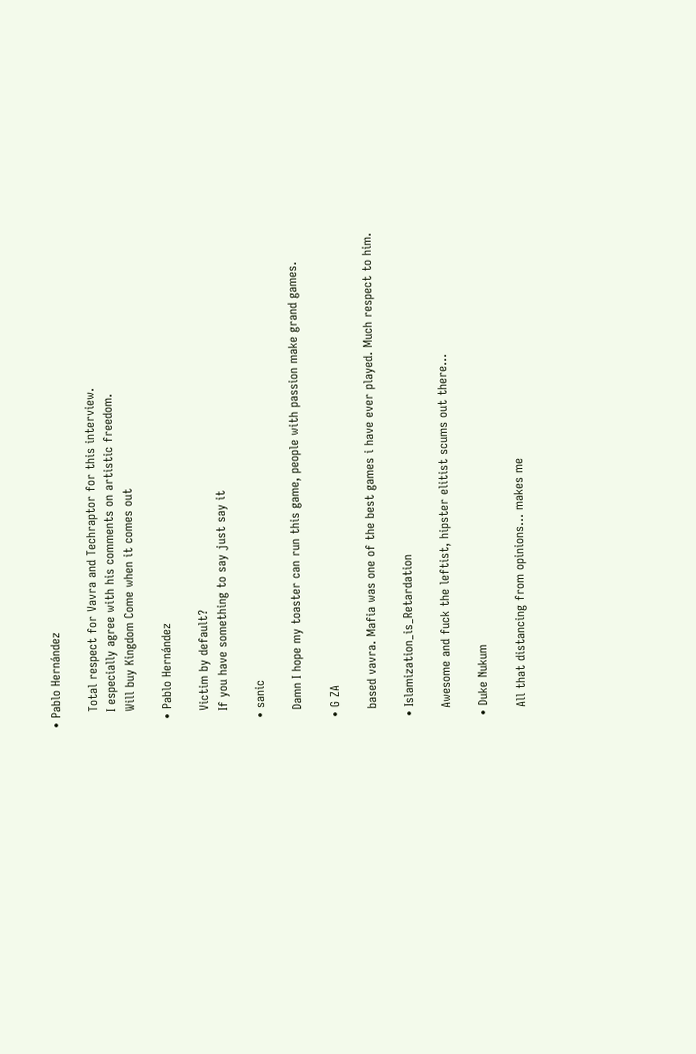• Pablo Hernández

    Total respect for Vavra and Techraptor for this interview.
    I especially agree with his comments on artistic freedom.
    Will buy Kingdom Come when it comes out

  • Pablo Hernández

    Victim by default?
    If you have something to say just say it

  • sanic

    Damn I hope my toaster can run this game, people with passion make grand games.

  • G ZA

    based vavra. Mafia was one of the best games i have ever played. Much respect to him.

  • Islamization_is_Retardation

    Awesome and fuck the leftist, hipster elitist scums out there…

  • Duke Nukum

    All that distancing from opinions… makes me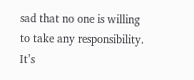sad that no one is willing to take any responsibility. It’s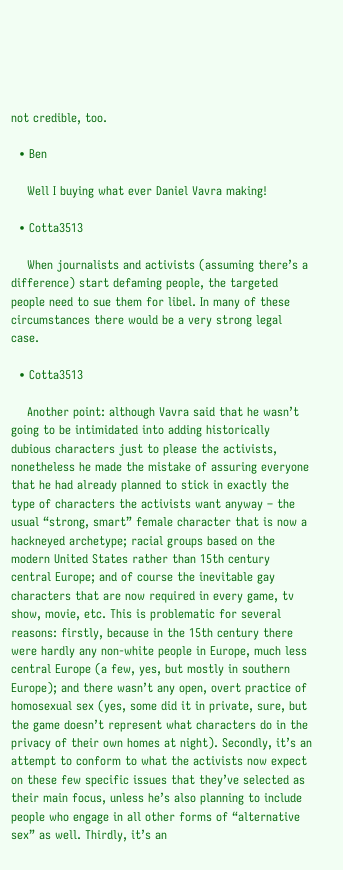not credible, too.

  • Ben

    Well I buying what ever Daniel Vavra making!

  • Cotta3513

    When journalists and activists (assuming there’s a difference) start defaming people, the targeted people need to sue them for libel. In many of these circumstances there would be a very strong legal case.

  • Cotta3513

    Another point: although Vavra said that he wasn’t going to be intimidated into adding historically dubious characters just to please the activists, nonetheless he made the mistake of assuring everyone that he had already planned to stick in exactly the type of characters the activists want anyway – the usual “strong, smart” female character that is now a hackneyed archetype; racial groups based on the modern United States rather than 15th century central Europe; and of course the inevitable gay characters that are now required in every game, tv show, movie, etc. This is problematic for several reasons: firstly, because in the 15th century there were hardly any non-white people in Europe, much less central Europe (a few, yes, but mostly in southern Europe); and there wasn’t any open, overt practice of homosexual sex (yes, some did it in private, sure, but the game doesn’t represent what characters do in the privacy of their own homes at night). Secondly, it’s an attempt to conform to what the activists now expect on these few specific issues that they’ve selected as their main focus, unless he’s also planning to include people who engage in all other forms of “alternative sex” as well. Thirdly, it’s an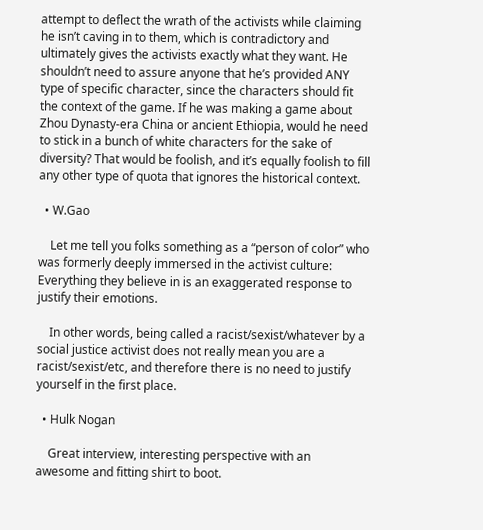attempt to deflect the wrath of the activists while claiming he isn’t caving in to them, which is contradictory and ultimately gives the activists exactly what they want. He shouldn’t need to assure anyone that he’s provided ANY type of specific character, since the characters should fit the context of the game. If he was making a game about Zhou Dynasty-era China or ancient Ethiopia, would he need to stick in a bunch of white characters for the sake of diversity? That would be foolish, and it’s equally foolish to fill any other type of quota that ignores the historical context.

  • W.Gao

    Let me tell you folks something as a “person of color” who was formerly deeply immersed in the activist culture: Everything they believe in is an exaggerated response to justify their emotions.

    In other words, being called a racist/sexist/whatever by a social justice activist does not really mean you are a racist/sexist/etc, and therefore there is no need to justify yourself in the first place.

  • Hulk Nogan

    Great interview, interesting perspective with an awesome and fitting shirt to boot.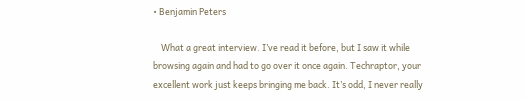• Benjamin Peters

    What a great interview. I’ve read it before, but I saw it while browsing again and had to go over it once again. Techraptor, your excellent work just keeps bringing me back. It’s odd, I never really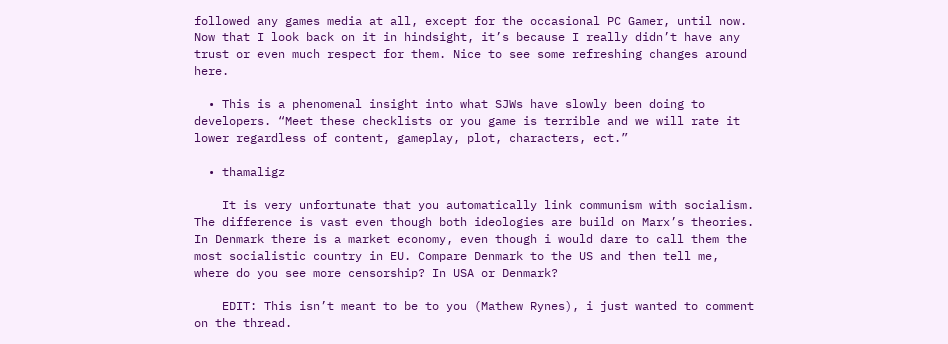followed any games media at all, except for the occasional PC Gamer, until now. Now that I look back on it in hindsight, it’s because I really didn’t have any trust or even much respect for them. Nice to see some refreshing changes around here.

  • This is a phenomenal insight into what SJWs have slowly been doing to developers. “Meet these checklists or you game is terrible and we will rate it lower regardless of content, gameplay, plot, characters, ect.”

  • thamaligz

    It is very unfortunate that you automatically link communism with socialism. The difference is vast even though both ideologies are build on Marx’s theories. In Denmark there is a market economy, even though i would dare to call them the most socialistic country in EU. Compare Denmark to the US and then tell me, where do you see more censorship? In USA or Denmark?

    EDIT: This isn’t meant to be to you (Mathew Rynes), i just wanted to comment on the thread.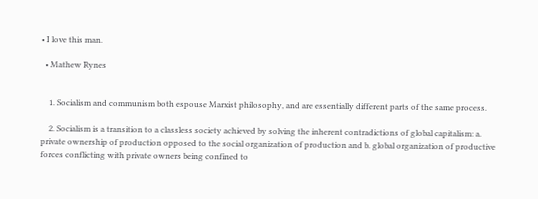• I love this man.

  • Mathew Rynes


    1. Socialism and communism both espouse Marxist philosophy, and are essentially different parts of the same process.

    2. Socialism is a transition to a classless society achieved by solving the inherent contradictions of global capitalism: a. private ownership of production opposed to the social organization of production and b. global organization of productive forces conflicting with private owners being confined to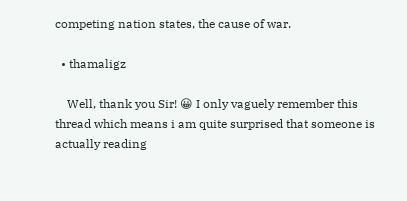competing nation states, the cause of war.

  • thamaligz

    Well, thank you Sir! 😀 I only vaguely remember this thread which means i am quite surprised that someone is actually reading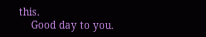this.
    Good day to you.